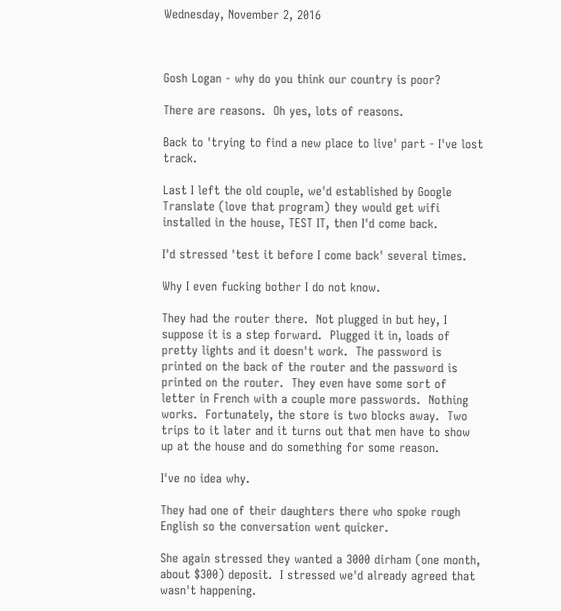Wednesday, November 2, 2016



Gosh Logan - why do you think our country is poor?

There are reasons.  Oh yes, lots of reasons.

Back to 'trying to find a new place to live' part - I've lost track.

Last I left the old couple, we'd established by Google Translate (love that program) they would get wifi installed in the house, TEST IT, then I'd come back.

I'd stressed 'test it before I come back' several times.

Why I even fucking bother I do not know.

They had the router there.  Not plugged in but hey, I suppose it is a step forward.  Plugged it in, loads of pretty lights and it doesn't work.  The password is printed on the back of the router and the password is printed on the router.  They even have some sort of letter in French with a couple more passwords.  Nothing works.  Fortunately, the store is two blocks away.  Two trips to it later and it turns out that men have to show up at the house and do something for some reason.

I've no idea why.

They had one of their daughters there who spoke rough English so the conversation went quicker.

She again stressed they wanted a 3000 dirham (one month, about $300) deposit.  I stressed we'd already agreed that wasn't happening.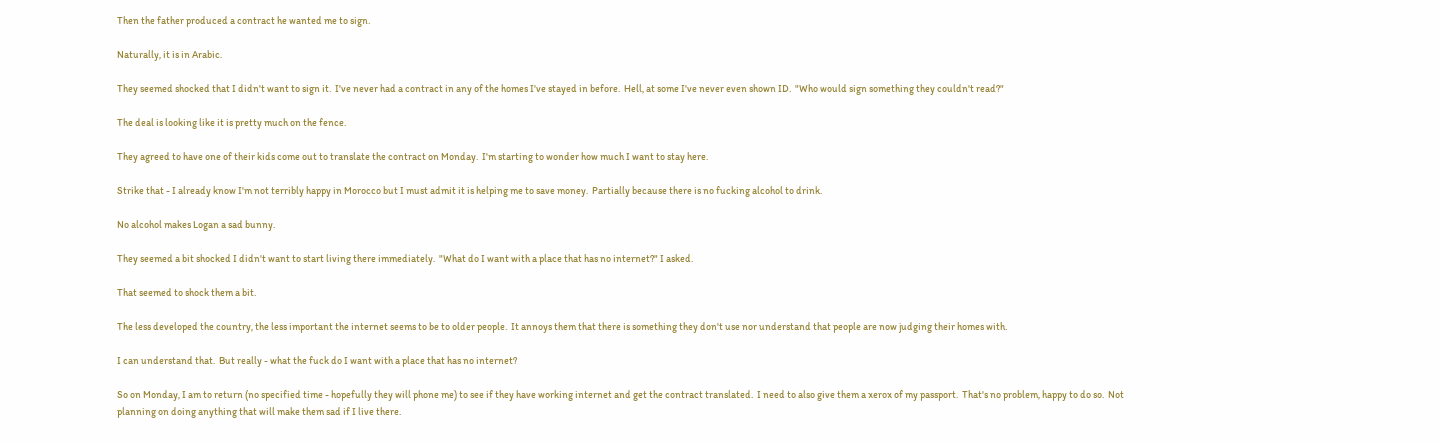Then the father produced a contract he wanted me to sign.

Naturally, it is in Arabic.

They seemed shocked that I didn't want to sign it.  I've never had a contract in any of the homes I've stayed in before.  Hell, at some I've never even shown ID.  "Who would sign something they couldn't read?"

The deal is looking like it is pretty much on the fence.

They agreed to have one of their kids come out to translate the contract on Monday.  I'm starting to wonder how much I want to stay here.

Strike that - I already know I'm not terribly happy in Morocco but I must admit it is helping me to save money.  Partially because there is no fucking alcohol to drink.

No alcohol makes Logan a sad bunny.

They seemed a bit shocked I didn't want to start living there immediately.  "What do I want with a place that has no internet?" I asked.

That seemed to shock them a bit.

The less developed the country, the less important the internet seems to be to older people.  It annoys them that there is something they don't use nor understand that people are now judging their homes with.

I can understand that.  But really - what the fuck do I want with a place that has no internet?

So on Monday, I am to return (no specified time - hopefully they will phone me) to see if they have working internet and get the contract translated.  I need to also give them a xerox of my passport.  That's no problem, happy to do so.  Not planning on doing anything that will make them sad if I live there.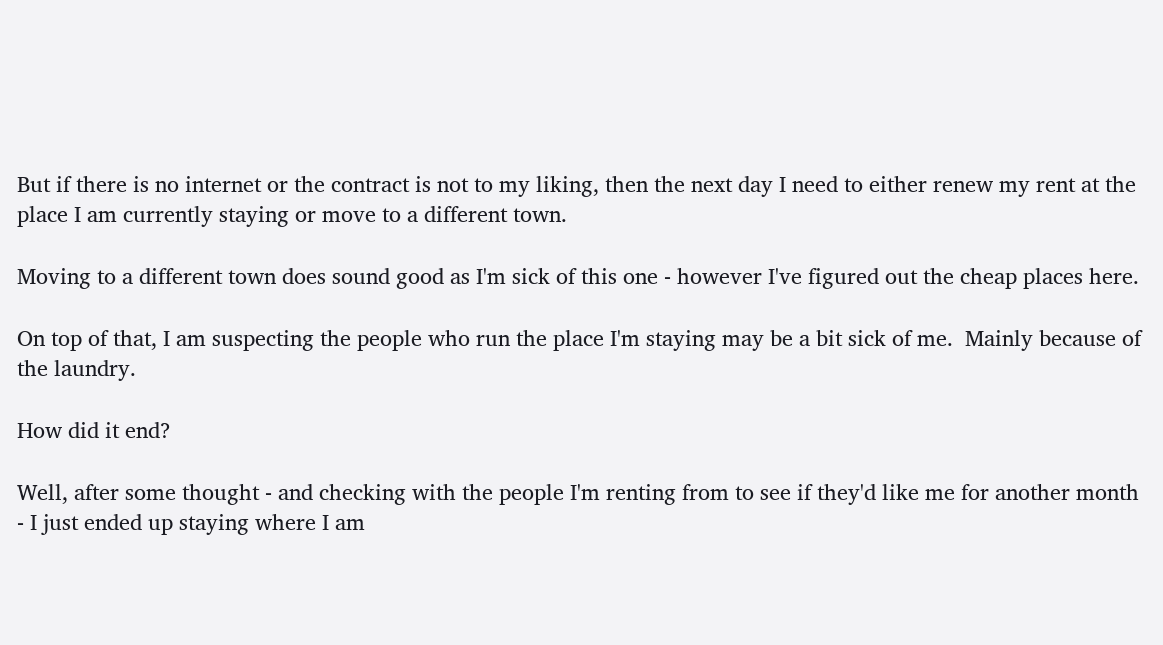But if there is no internet or the contract is not to my liking, then the next day I need to either renew my rent at the place I am currently staying or move to a different town.

Moving to a different town does sound good as I'm sick of this one - however I've figured out the cheap places here.

On top of that, I am suspecting the people who run the place I'm staying may be a bit sick of me.  Mainly because of the laundry.

How did it end?

Well, after some thought - and checking with the people I'm renting from to see if they'd like me for another month - I just ended up staying where I am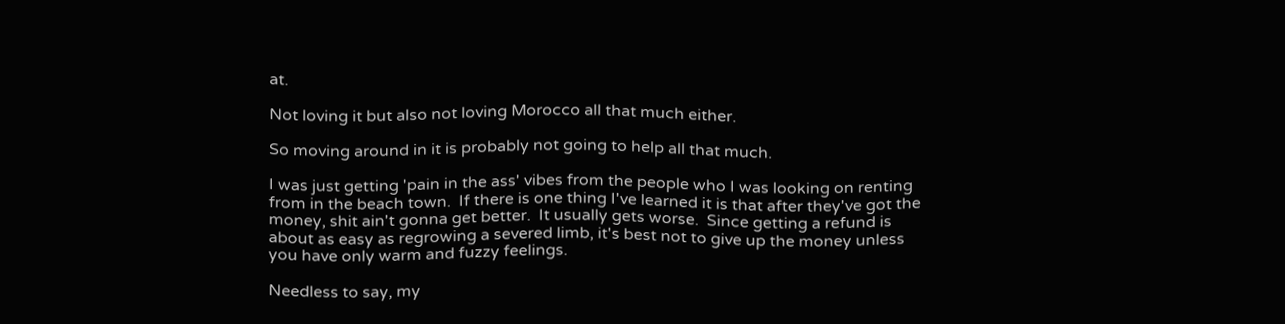at.

Not loving it but also not loving Morocco all that much either.

So moving around in it is probably not going to help all that much.

I was just getting 'pain in the ass' vibes from the people who I was looking on renting from in the beach town.  If there is one thing I've learned it is that after they've got the money, shit ain't gonna get better.  It usually gets worse.  Since getting a refund is about as easy as regrowing a severed limb, it's best not to give up the money unless you have only warm and fuzzy feelings.

Needless to say, my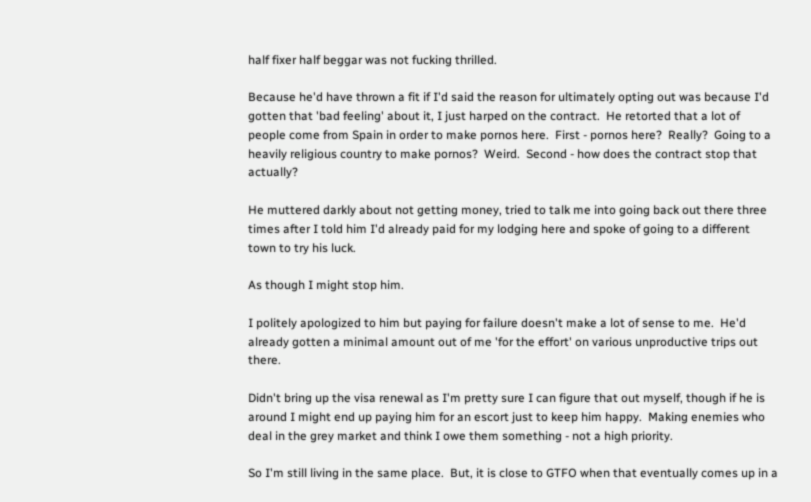half fixer half beggar was not fucking thrilled.

Because he'd have thrown a fit if I'd said the reason for ultimately opting out was because I'd gotten that 'bad feeling' about it, I just harped on the contract.  He retorted that a lot of people come from Spain in order to make pornos here.  First - pornos here?  Really?  Going to a heavily religious country to make pornos?  Weird.  Second - how does the contract stop that actually?

He muttered darkly about not getting money, tried to talk me into going back out there three times after I told him I'd already paid for my lodging here and spoke of going to a different town to try his luck.

As though I might stop him.

I politely apologized to him but paying for failure doesn't make a lot of sense to me.  He'd already gotten a minimal amount out of me 'for the effort' on various unproductive trips out there.

Didn't bring up the visa renewal as I'm pretty sure I can figure that out myself, though if he is around I might end up paying him for an escort just to keep him happy.  Making enemies who deal in the grey market and think I owe them something - not a high priority.

So I'm still living in the same place.  But, it is close to GTFO when that eventually comes up in a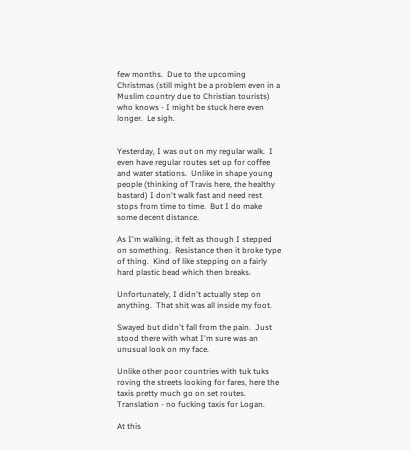few months.  Due to the upcoming Christmas (still might be a problem even in a Muslim country due to Christian tourists) who knows - I might be stuck here even longer.  Le sigh.


Yesterday, I was out on my regular walk.  I even have regular routes set up for coffee and water stations.  Unlike in shape young people (thinking of Travis here, the healthy bastard) I don't walk fast and need rest stops from time to time.  But I do make some decent distance.

As I'm walking, it felt as though I stepped on something.  Resistance then it broke type of thing.  Kind of like stepping on a fairly hard plastic bead which then breaks.

Unfortunately, I didn't actually step on anything.  That shit was all inside my foot.

Swayed but didn't fall from the pain.  Just stood there with what I'm sure was an unusual look on my face.

Unlike other poor countries with tuk tuks roving the streets looking for fares, here the taxis pretty much go on set routes.  Translation - no fucking taxis for Logan.

At this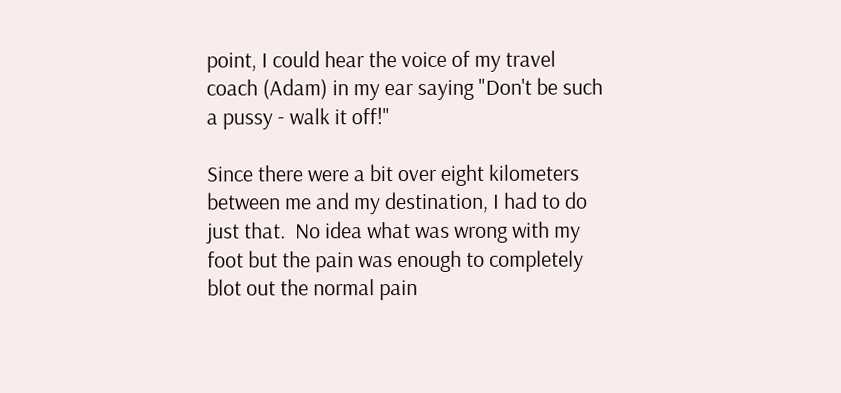point, I could hear the voice of my travel coach (Adam) in my ear saying "Don't be such a pussy - walk it off!"

Since there were a bit over eight kilometers between me and my destination, I had to do just that.  No idea what was wrong with my foot but the pain was enough to completely blot out the normal pain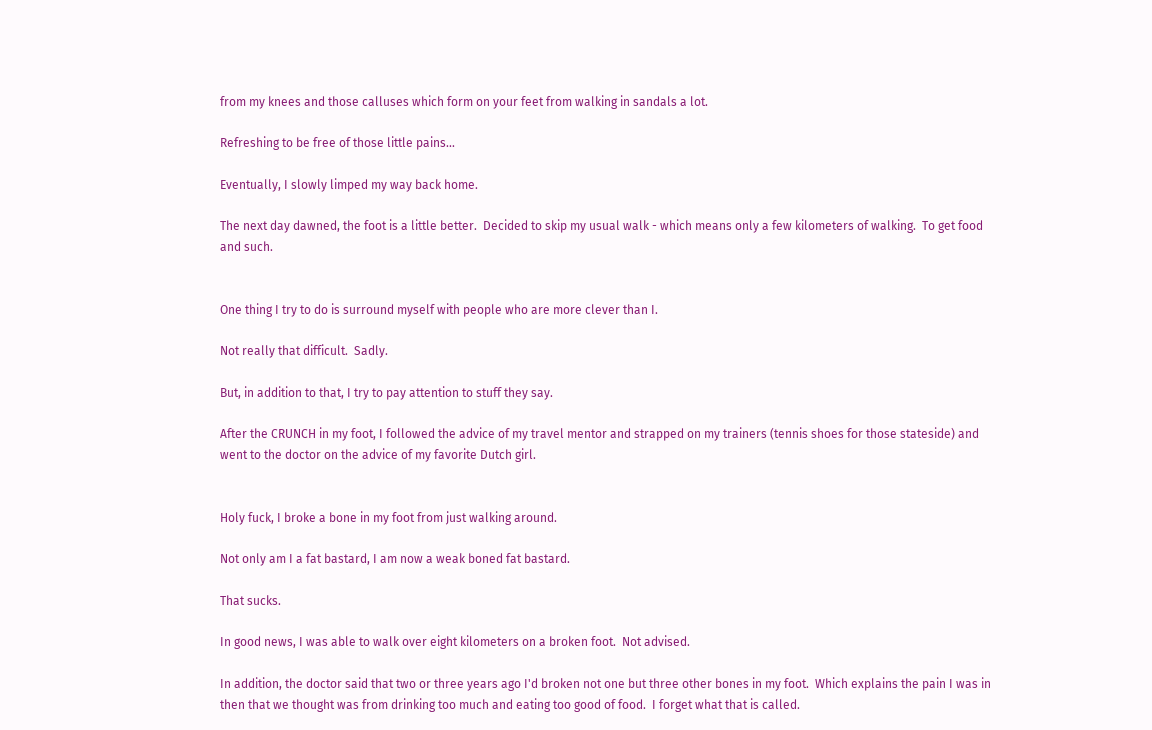from my knees and those calluses which form on your feet from walking in sandals a lot.

Refreshing to be free of those little pains...

Eventually, I slowly limped my way back home.

The next day dawned, the foot is a little better.  Decided to skip my usual walk - which means only a few kilometers of walking.  To get food and such.


One thing I try to do is surround myself with people who are more clever than I.

Not really that difficult.  Sadly.

But, in addition to that, I try to pay attention to stuff they say.

After the CRUNCH in my foot, I followed the advice of my travel mentor and strapped on my trainers (tennis shoes for those stateside) and went to the doctor on the advice of my favorite Dutch girl.


Holy fuck, I broke a bone in my foot from just walking around.

Not only am I a fat bastard, I am now a weak boned fat bastard.

That sucks.

In good news, I was able to walk over eight kilometers on a broken foot.  Not advised.

In addition, the doctor said that two or three years ago I'd broken not one but three other bones in my foot.  Which explains the pain I was in then that we thought was from drinking too much and eating too good of food.  I forget what that is called.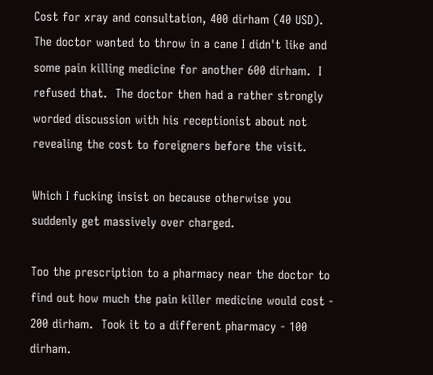Cost for xray and consultation, 400 dirham (40 USD).  The doctor wanted to throw in a cane I didn't like and some pain killing medicine for another 600 dirham.  I refused that.  The doctor then had a rather strongly worded discussion with his receptionist about not revealing the cost to foreigners before the visit.

Which I fucking insist on because otherwise you suddenly get massively over charged.

Too the prescription to a pharmacy near the doctor to find out how much the pain killer medicine would cost - 200 dirham.  Took it to a different pharmacy - 100 dirham.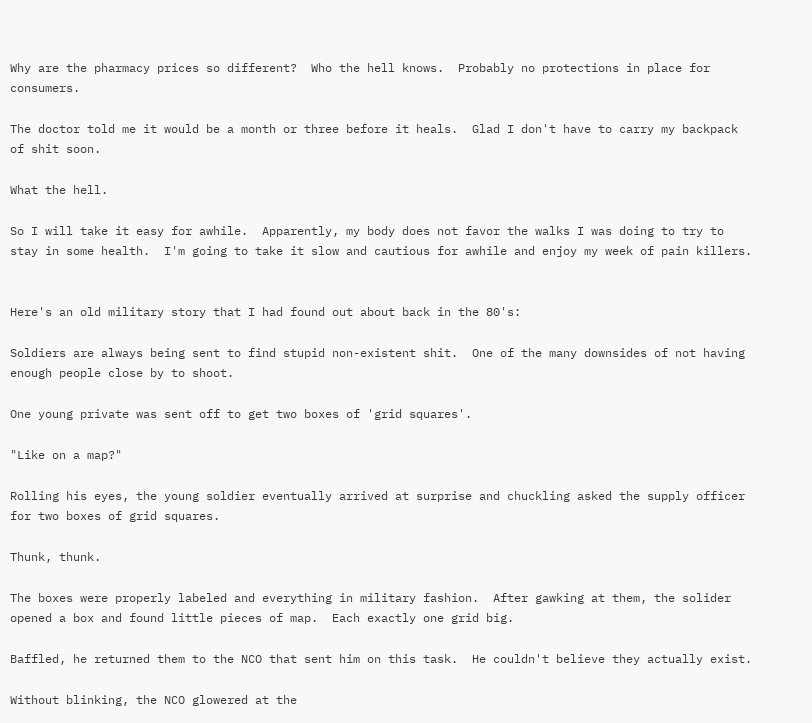Why are the pharmacy prices so different?  Who the hell knows.  Probably no protections in place for consumers.

The doctor told me it would be a month or three before it heals.  Glad I don't have to carry my backpack of shit soon.

What the hell.

So I will take it easy for awhile.  Apparently, my body does not favor the walks I was doing to try to stay in some health.  I'm going to take it slow and cautious for awhile and enjoy my week of pain killers.


Here's an old military story that I had found out about back in the 80's:

Soldiers are always being sent to find stupid non-existent shit.  One of the many downsides of not having enough people close by to shoot.

One young private was sent off to get two boxes of 'grid squares'.

"Like on a map?"

Rolling his eyes, the young soldier eventually arrived at surprise and chuckling asked the supply officer for two boxes of grid squares.

Thunk, thunk.

The boxes were properly labeled and everything in military fashion.  After gawking at them, the solider opened a box and found little pieces of map.  Each exactly one grid big.

Baffled, he returned them to the NCO that sent him on this task.  He couldn't believe they actually exist.

Without blinking, the NCO glowered at the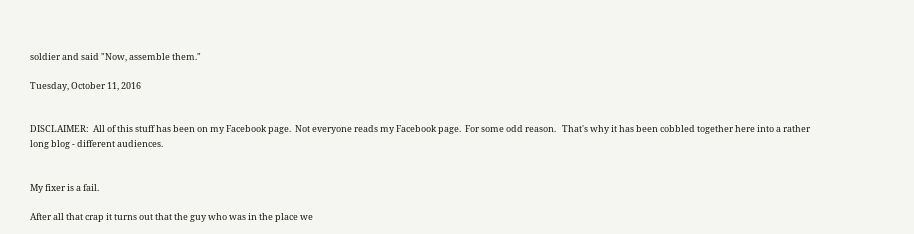soldier and said "Now, assemble them."

Tuesday, October 11, 2016


DISCLAIMER:  All of this stuff has been on my Facebook page.  Not everyone reads my Facebook page.  For some odd reason.   That's why it has been cobbled together here into a rather long blog - different audiences.


My fixer is a fail.

After all that crap it turns out that the guy who was in the place we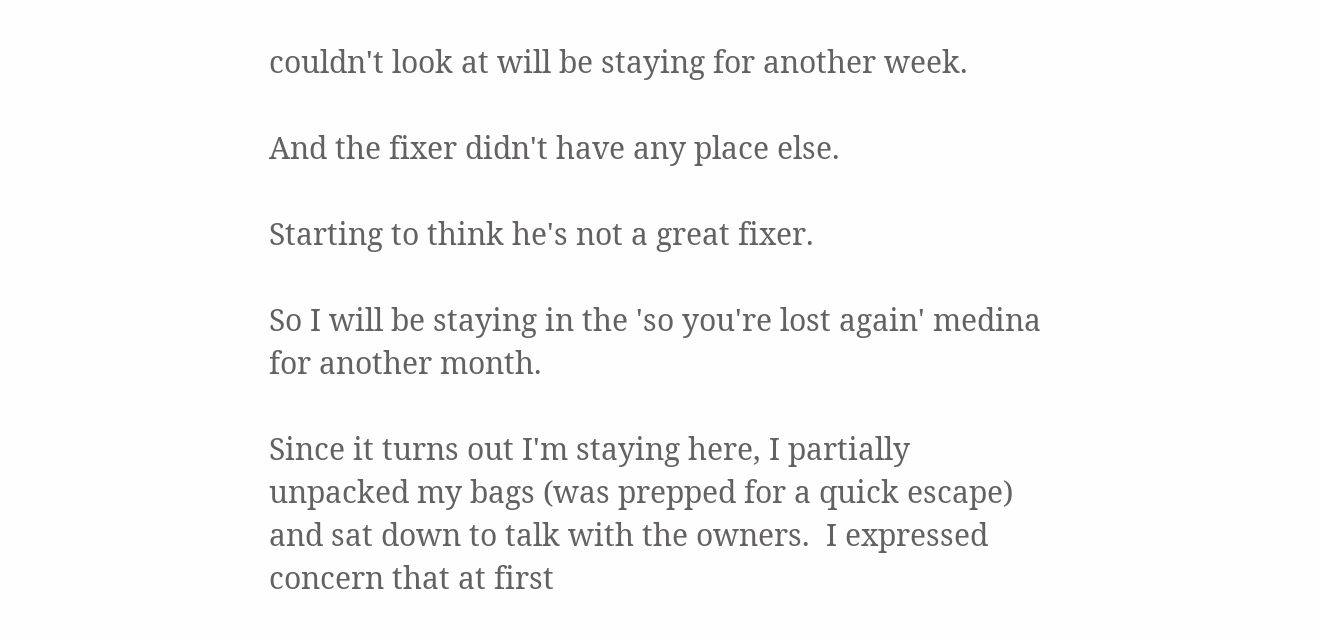couldn't look at will be staying for another week.

And the fixer didn't have any place else.

Starting to think he's not a great fixer.

So I will be staying in the 'so you're lost again' medina for another month.

Since it turns out I'm staying here, I partially unpacked my bags (was prepped for a quick escape) and sat down to talk with the owners.  I expressed concern that at first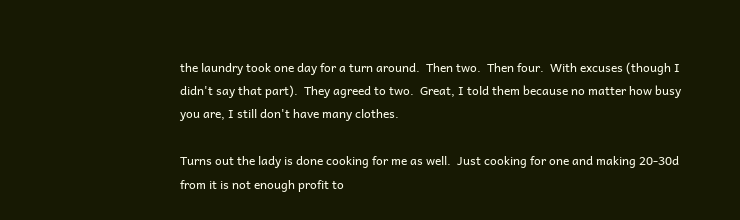the laundry took one day for a turn around.  Then two.  Then four.  With excuses (though I didn't say that part).  They agreed to two.  Great, I told them because no matter how busy you are, I still don't have many clothes.

Turns out the lady is done cooking for me as well.  Just cooking for one and making 20-30d from it is not enough profit to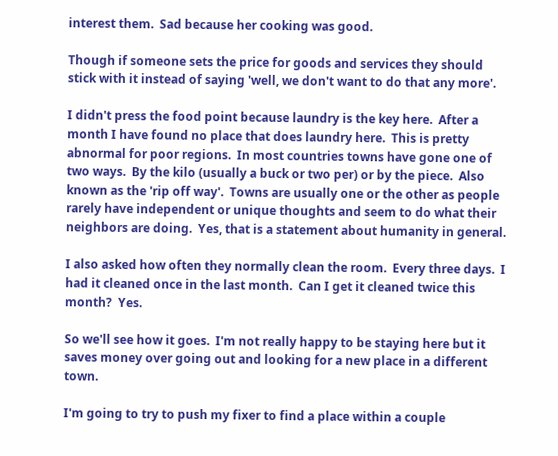interest them.  Sad because her cooking was good.

Though if someone sets the price for goods and services they should stick with it instead of saying 'well, we don't want to do that any more'.

I didn't press the food point because laundry is the key here.  After a month I have found no place that does laundry here.  This is pretty abnormal for poor regions.  In most countries towns have gone one of two ways.  By the kilo (usually a buck or two per) or by the piece.  Also known as the 'rip off way'.  Towns are usually one or the other as people rarely have independent or unique thoughts and seem to do what their neighbors are doing.  Yes, that is a statement about humanity in general.

I also asked how often they normally clean the room.  Every three days.  I had it cleaned once in the last month.  Can I get it cleaned twice this month?  Yes.

So we'll see how it goes.  I'm not really happy to be staying here but it saves money over going out and looking for a new place in a different town.

I'm going to try to push my fixer to find a place within a couple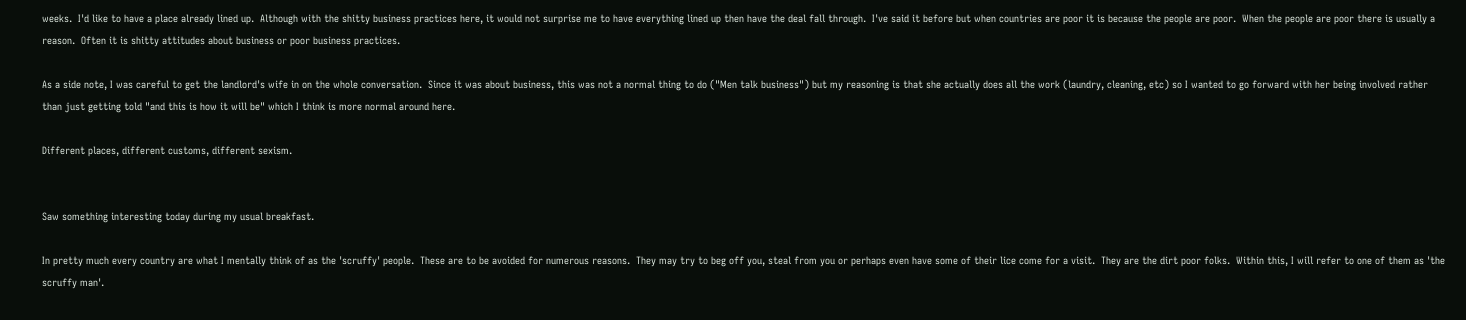weeks.  I'd like to have a place already lined up.  Although with the shitty business practices here, it would not surprise me to have everything lined up then have the deal fall through.  I've said it before but when countries are poor it is because the people are poor.  When the people are poor there is usually a reason.  Often it is shitty attitudes about business or poor business practices.

As a side note, I was careful to get the landlord's wife in on the whole conversation.  Since it was about business, this was not a normal thing to do ("Men talk business") but my reasoning is that she actually does all the work (laundry, cleaning, etc) so I wanted to go forward with her being involved rather than just getting told "and this is how it will be" which I think is more normal around here.

Different places, different customs, different sexism.


Saw something interesting today during my usual breakfast.

In pretty much every country are what I mentally think of as the 'scruffy' people.  These are to be avoided for numerous reasons.  They may try to beg off you, steal from you or perhaps even have some of their lice come for a visit.  They are the dirt poor folks.  Within this, I will refer to one of them as 'the scruffy man'.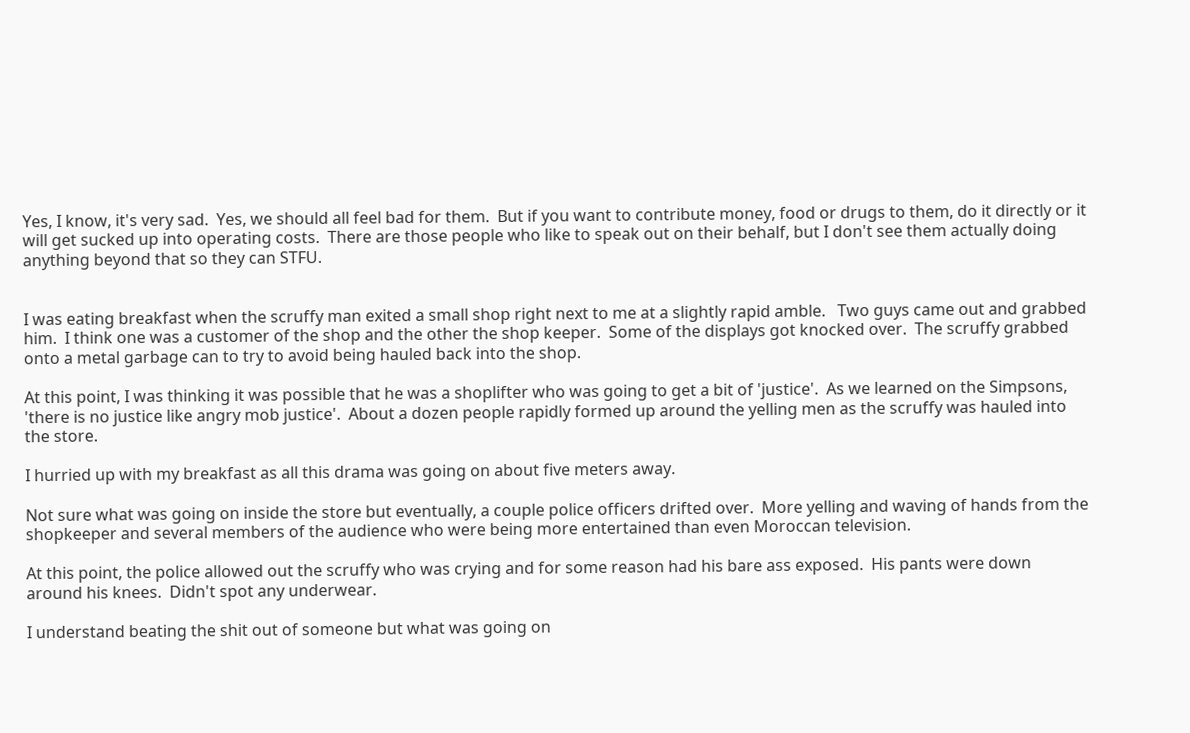Yes, I know, it's very sad.  Yes, we should all feel bad for them.  But if you want to contribute money, food or drugs to them, do it directly or it will get sucked up into operating costs.  There are those people who like to speak out on their behalf, but I don't see them actually doing anything beyond that so they can STFU.


I was eating breakfast when the scruffy man exited a small shop right next to me at a slightly rapid amble.   Two guys came out and grabbed him.  I think one was a customer of the shop and the other the shop keeper.  Some of the displays got knocked over.  The scruffy grabbed onto a metal garbage can to try to avoid being hauled back into the shop.

At this point, I was thinking it was possible that he was a shoplifter who was going to get a bit of 'justice'.  As we learned on the Simpsons, 'there is no justice like angry mob justice'.  About a dozen people rapidly formed up around the yelling men as the scruffy was hauled into the store.

I hurried up with my breakfast as all this drama was going on about five meters away.

Not sure what was going on inside the store but eventually, a couple police officers drifted over.  More yelling and waving of hands from the shopkeeper and several members of the audience who were being more entertained than even Moroccan television.

At this point, the police allowed out the scruffy who was crying and for some reason had his bare ass exposed.  His pants were down around his knees.  Didn't spot any underwear.

I understand beating the shit out of someone but what was going on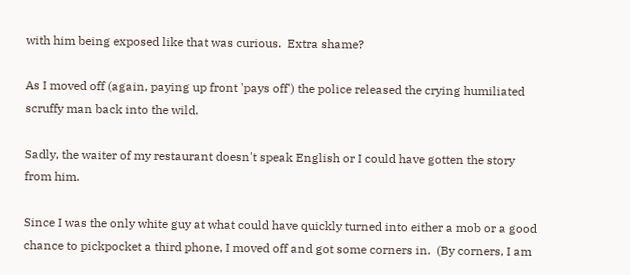with him being exposed like that was curious.  Extra shame?

As I moved off (again, paying up front 'pays off') the police released the crying humiliated scruffy man back into the wild.

Sadly, the waiter of my restaurant doesn't speak English or I could have gotten the story from him.

Since I was the only white guy at what could have quickly turned into either a mob or a good chance to pickpocket a third phone, I moved off and got some corners in.  (By corners, I am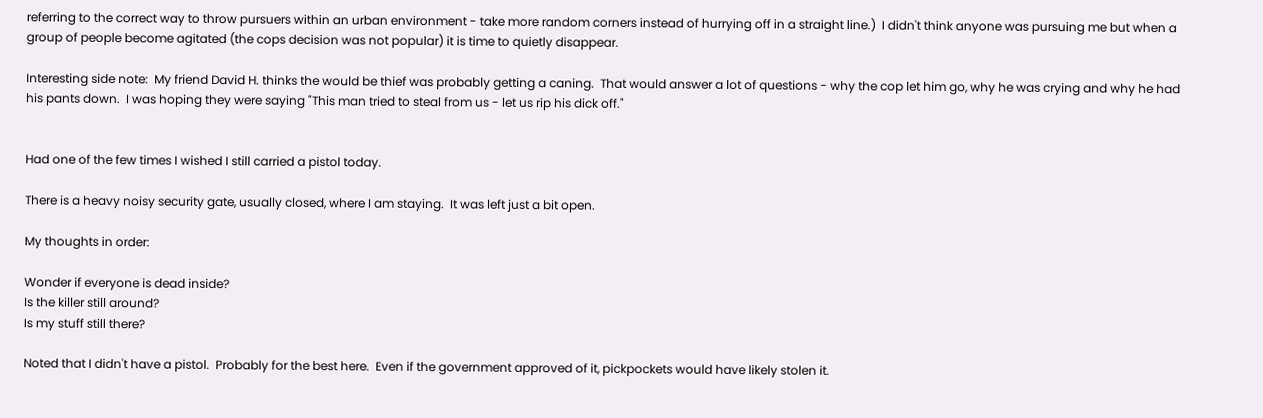referring to the correct way to throw pursuers within an urban environment - take more random corners instead of hurrying off in a straight line.)  I didn't think anyone was pursuing me but when a group of people become agitated (the cops decision was not popular) it is time to quietly disappear.

Interesting side note:  My friend David H. thinks the would be thief was probably getting a caning.  That would answer a lot of questions - why the cop let him go, why he was crying and why he had his pants down.  I was hoping they were saying "This man tried to steal from us - let us rip his dick off."


Had one of the few times I wished I still carried a pistol today.

There is a heavy noisy security gate, usually closed, where I am staying.  It was left just a bit open.

My thoughts in order:

Wonder if everyone is dead inside?
Is the killer still around?
Is my stuff still there?

Noted that I didn't have a pistol.  Probably for the best here.  Even if the government approved of it, pickpockets would have likely stolen it.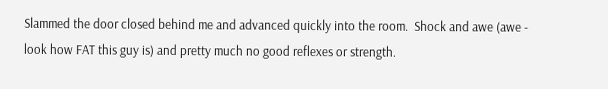Slammed the door closed behind me and advanced quickly into the room.  Shock and awe (awe - look how FAT this guy is) and pretty much no good reflexes or strength.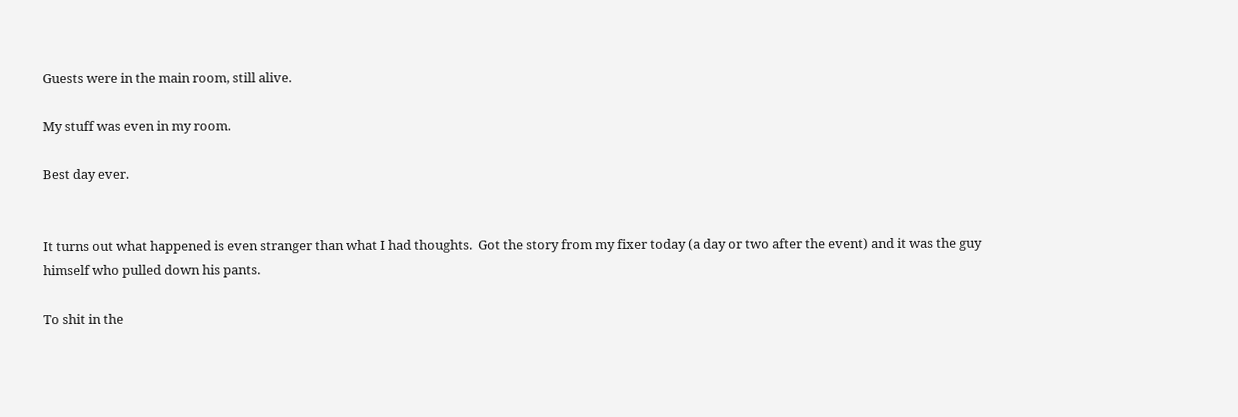Guests were in the main room, still alive.

My stuff was even in my room.

Best day ever.


It turns out what happened is even stranger than what I had thoughts.  Got the story from my fixer today (a day or two after the event) and it was the guy himself who pulled down his pants.

To shit in the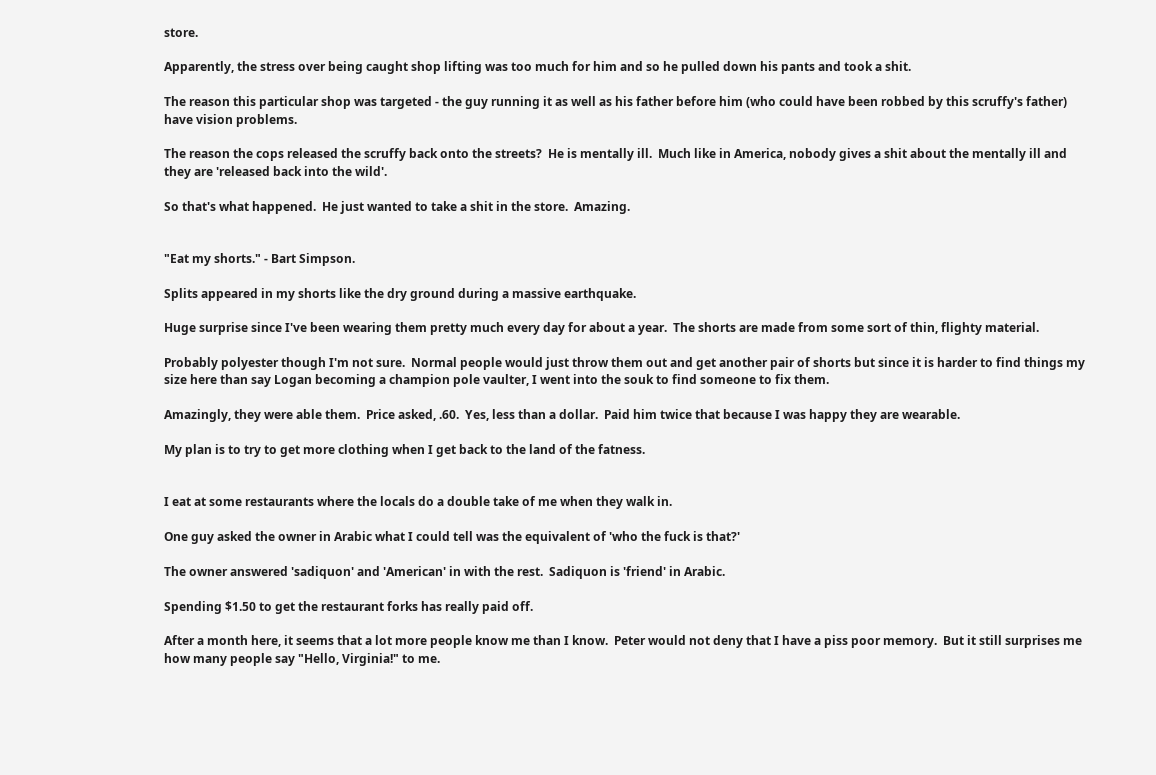store.

Apparently, the stress over being caught shop lifting was too much for him and so he pulled down his pants and took a shit.

The reason this particular shop was targeted - the guy running it as well as his father before him (who could have been robbed by this scruffy's father) have vision problems.

The reason the cops released the scruffy back onto the streets?  He is mentally ill.  Much like in America, nobody gives a shit about the mentally ill and they are 'released back into the wild'.

So that's what happened.  He just wanted to take a shit in the store.  Amazing.


"Eat my shorts." - Bart Simpson.

Splits appeared in my shorts like the dry ground during a massive earthquake.

Huge surprise since I've been wearing them pretty much every day for about a year.  The shorts are made from some sort of thin, flighty material.

Probably polyester though I'm not sure.  Normal people would just throw them out and get another pair of shorts but since it is harder to find things my size here than say Logan becoming a champion pole vaulter, I went into the souk to find someone to fix them.

Amazingly, they were able them.  Price asked, .60.  Yes, less than a dollar.  Paid him twice that because I was happy they are wearable.

My plan is to try to get more clothing when I get back to the land of the fatness.


I eat at some restaurants where the locals do a double take of me when they walk in.

One guy asked the owner in Arabic what I could tell was the equivalent of 'who the fuck is that?'

The owner answered 'sadiquon' and 'American' in with the rest.  Sadiquon is 'friend' in Arabic.

Spending $1.50 to get the restaurant forks has really paid off.

After a month here, it seems that a lot more people know me than I know.  Peter would not deny that I have a piss poor memory.  But it still surprises me how many people say "Hello, Virginia!" to me.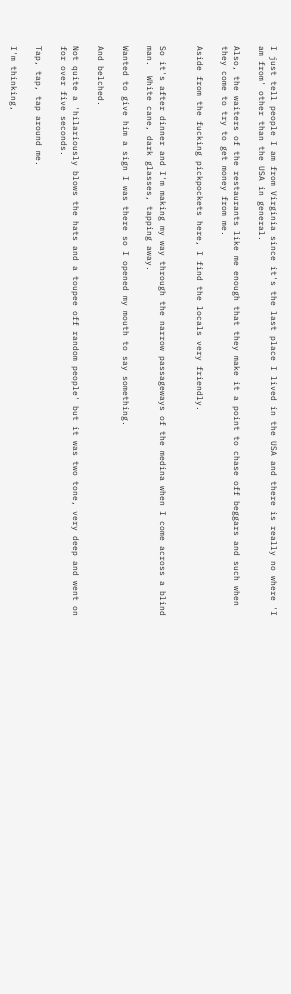I just tell people I am from Virginia since it's the last place I lived in the USA and there is really no where 'I am from' other than the USA in general.

Also, the waiters of the restaurants like me enough that they make it a point to chase off beggars and such when they come to try to get money from me.

Aside from the fucking pickpockets here, I find the locals very friendly.


So it's after dinner and I'm making my way through the narrow passageways of the medina when I come across a blind man.  White cane, dark glasses, tapping away.

Wanted to give him a sign I was there so I opened my mouth to say something.

And belched.

Not quite a 'hilariously blows the hats and a toupee off random people' but it was two tone, very deep and went on for over five seconds.

Tap, tap, tap around me.

I'm thinking,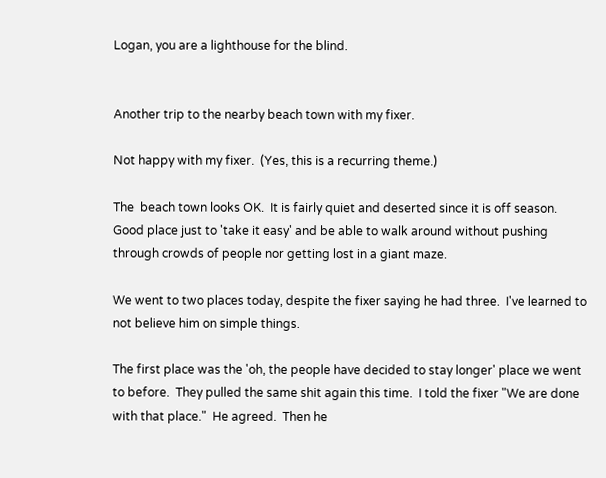Logan, you are a lighthouse for the blind.


Another trip to the nearby beach town with my fixer.

Not happy with my fixer.  (Yes, this is a recurring theme.)

The  beach town looks OK.  It is fairly quiet and deserted since it is off season.  Good place just to 'take it easy' and be able to walk around without pushing through crowds of people nor getting lost in a giant maze.

We went to two places today, despite the fixer saying he had three.  I've learned to not believe him on simple things.

The first place was the 'oh, the people have decided to stay longer' place we went to before.  They pulled the same shit again this time.  I told the fixer "We are done with that place."  He agreed.  Then he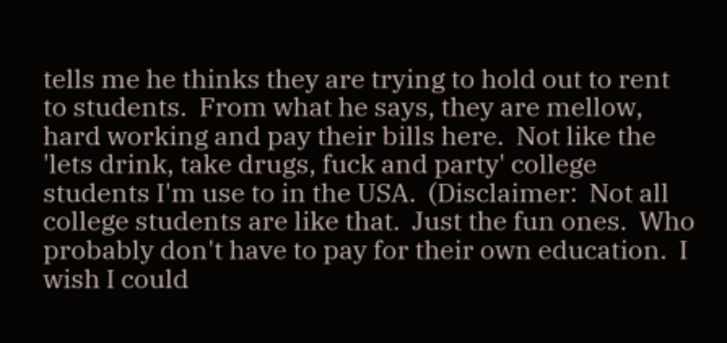tells me he thinks they are trying to hold out to rent to students.  From what he says, they are mellow, hard working and pay their bills here.  Not like the 'lets drink, take drugs, fuck and party' college students I'm use to in the USA.  (Disclaimer:  Not all college students are like that.  Just the fun ones.  Who probably don't have to pay for their own education.  I wish I could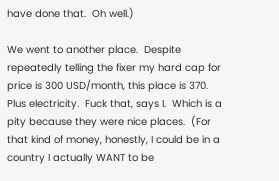have done that.  Oh well.)

We went to another place.  Despite repeatedly telling the fixer my hard cap for price is 300 USD/month, this place is 370.  Plus electricity.  Fuck that, says I.  Which is a pity because they were nice places.  (For that kind of money, honestly, I could be in a country I actually WANT to be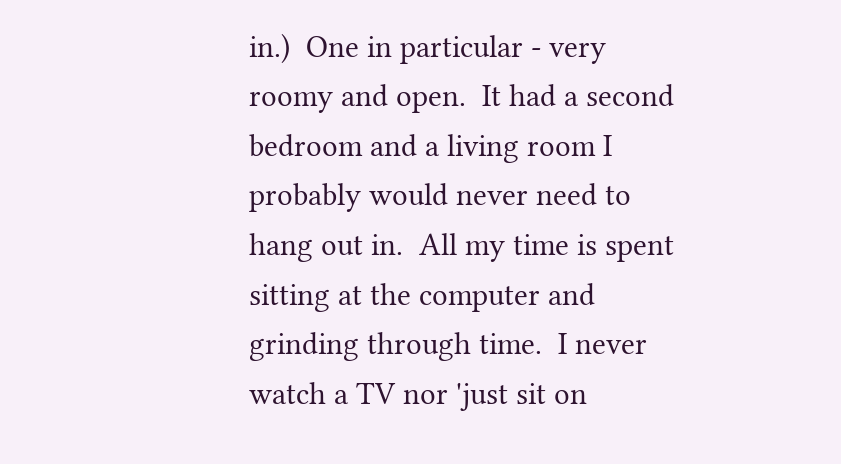in.)  One in particular - very roomy and open.  It had a second bedroom and a living room I probably would never need to hang out in.  All my time is spent sitting at the computer and grinding through time.  I never watch a TV nor 'just sit on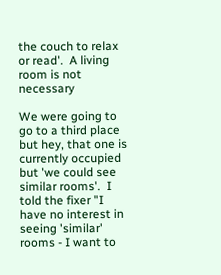the couch to relax or read'.  A living room is not necessary

We were going to go to a third place but hey, that one is currently occupied but 'we could see similar rooms'.  I told the fixer "I have no interest in seeing 'similar' rooms - I want to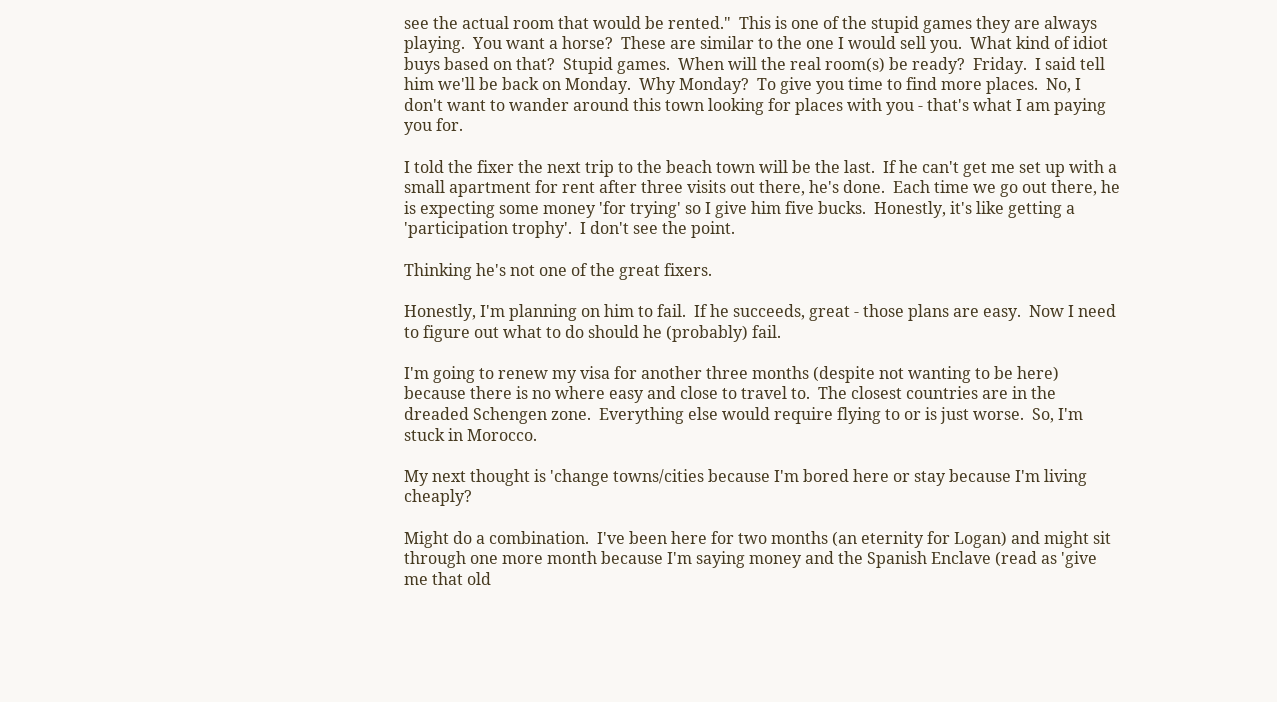see the actual room that would be rented."  This is one of the stupid games they are always playing.  You want a horse?  These are similar to the one I would sell you.  What kind of idiot buys based on that?  Stupid games.  When will the real room(s) be ready?  Friday.  I said tell him we'll be back on Monday.  Why Monday?  To give you time to find more places.  No, I don't want to wander around this town looking for places with you - that's what I am paying you for.

I told the fixer the next trip to the beach town will be the last.  If he can't get me set up with a small apartment for rent after three visits out there, he's done.  Each time we go out there, he is expecting some money 'for trying' so I give him five bucks.  Honestly, it's like getting a 'participation trophy'.  I don't see the point.

Thinking he's not one of the great fixers.

Honestly, I'm planning on him to fail.  If he succeeds, great - those plans are easy.  Now I need to figure out what to do should he (probably) fail.

I'm going to renew my visa for another three months (despite not wanting to be here) because there is no where easy and close to travel to.  The closest countries are in the dreaded Schengen zone.  Everything else would require flying to or is just worse.  So, I'm stuck in Morocco.

My next thought is 'change towns/cities because I'm bored here or stay because I'm living cheaply?

Might do a combination.  I've been here for two months (an eternity for Logan) and might sit through one more month because I'm saying money and the Spanish Enclave (read as 'give me that old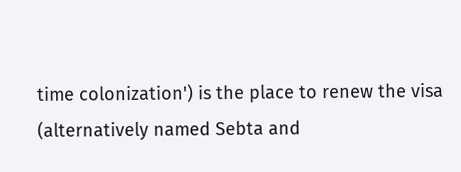time colonization') is the place to renew the visa (alternatively named Sebta and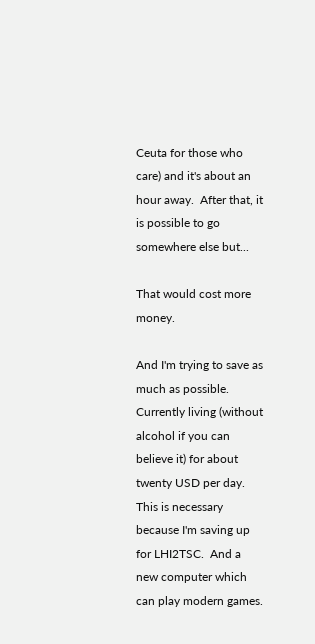Ceuta for those who care) and it's about an hour away.  After that, it is possible to go somewhere else but...

That would cost more money.

And I'm trying to save as much as possible.  Currently living (without alcohol if you can believe it) for about twenty USD per day.  This is necessary because I'm saving up for LHI2TSC.  And a new computer which can play modern games.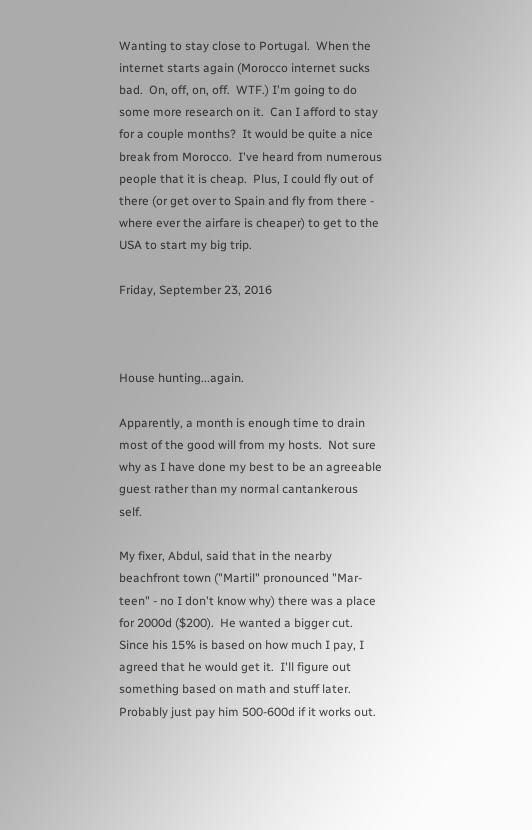Wanting to stay close to Portugal.  When the internet starts again (Morocco internet sucks bad.  On, off, on, off.  WTF.) I'm going to do some more research on it.  Can I afford to stay for a couple months?  It would be quite a nice break from Morocco.  I've heard from numerous people that it is cheap.  Plus, I could fly out of there (or get over to Spain and fly from there - where ever the airfare is cheaper) to get to the USA to start my big trip.

Friday, September 23, 2016



House hunting...again.

Apparently, a month is enough time to drain most of the good will from my hosts.  Not sure why as I have done my best to be an agreeable guest rather than my normal cantankerous self.

My fixer, Abdul, said that in the nearby beachfront town ("Martil" pronounced "Mar-teen" - no I don't know why) there was a place for 2000d ($200).  He wanted a bigger cut.  Since his 15% is based on how much I pay, I agreed that he would get it.  I'll figure out something based on math and stuff later.  Probably just pay him 500-600d if it works out.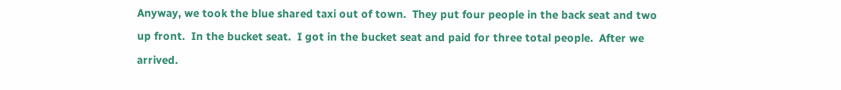Anyway, we took the blue shared taxi out of town.  They put four people in the back seat and two up front.  In the bucket seat.  I got in the bucket seat and paid for three total people.  After we arrived.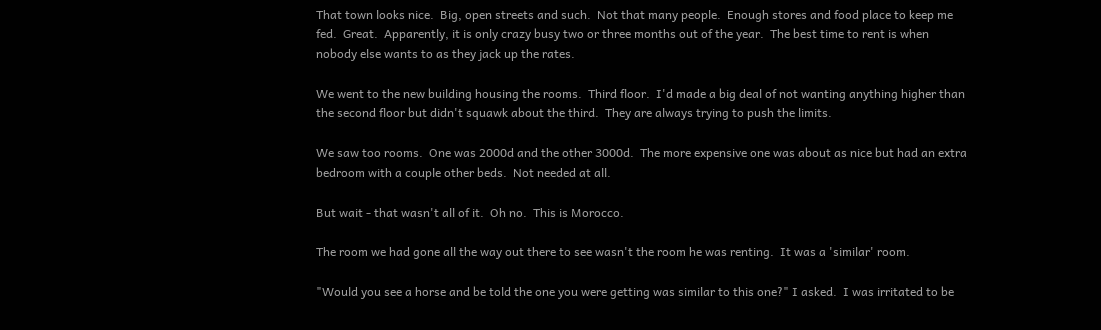That town looks nice.  Big, open streets and such.  Not that many people.  Enough stores and food place to keep me fed.  Great.  Apparently, it is only crazy busy two or three months out of the year.  The best time to rent is when nobody else wants to as they jack up the rates.

We went to the new building housing the rooms.  Third floor.  I'd made a big deal of not wanting anything higher than the second floor but didn't squawk about the third.  They are always trying to push the limits.

We saw too rooms.  One was 2000d and the other 3000d.  The more expensive one was about as nice but had an extra bedroom with a couple other beds.  Not needed at all.

But wait - that wasn't all of it.  Oh no.  This is Morocco.

The room we had gone all the way out there to see wasn't the room he was renting.  It was a 'similar' room.

"Would you see a horse and be told the one you were getting was similar to this one?" I asked.  I was irritated to be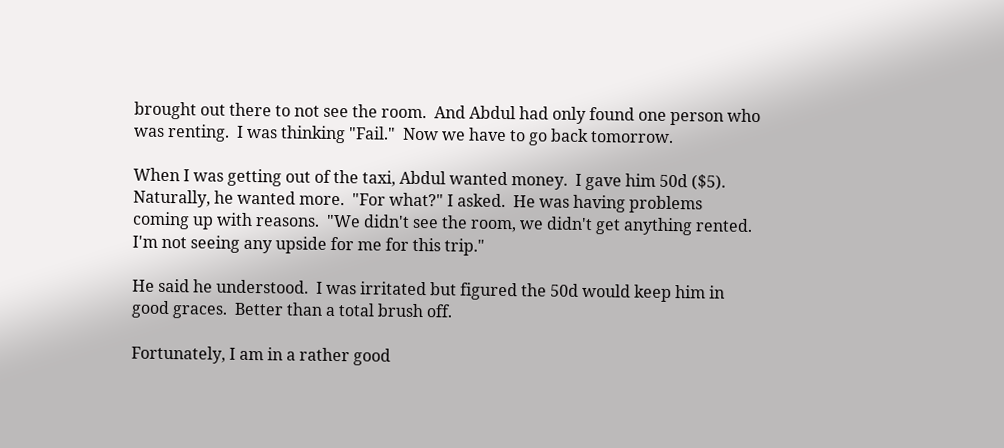brought out there to not see the room.  And Abdul had only found one person who was renting.  I was thinking "Fail."  Now we have to go back tomorrow.

When I was getting out of the taxi, Abdul wanted money.  I gave him 50d ($5).  Naturally, he wanted more.  "For what?" I asked.  He was having problems coming up with reasons.  "We didn't see the room, we didn't get anything rented.  I'm not seeing any upside for me for this trip."

He said he understood.  I was irritated but figured the 50d would keep him in good graces.  Better than a total brush off.

Fortunately, I am in a rather good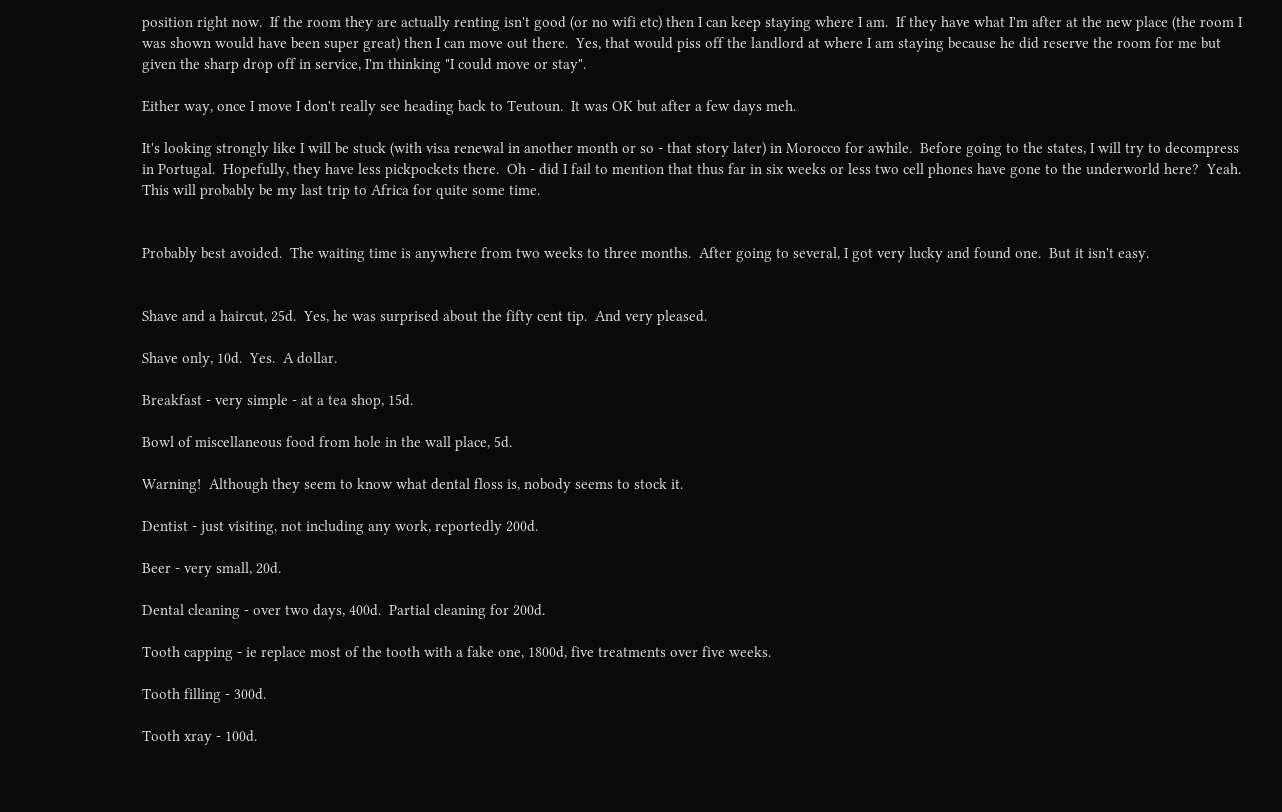position right now.  If the room they are actually renting isn't good (or no wifi etc) then I can keep staying where I am.  If they have what I'm after at the new place (the room I was shown would have been super great) then I can move out there.  Yes, that would piss off the landlord at where I am staying because he did reserve the room for me but given the sharp drop off in service, I'm thinking "I could move or stay".

Either way, once I move I don't really see heading back to Teutoun.  It was OK but after a few days meh.

It's looking strongly like I will be stuck (with visa renewal in another month or so - that story later) in Morocco for awhile.  Before going to the states, I will try to decompress in Portugal.  Hopefully, they have less pickpockets there.  Oh - did I fail to mention that thus far in six weeks or less two cell phones have gone to the underworld here?  Yeah.  This will probably be my last trip to Africa for quite some time.


Probably best avoided.  The waiting time is anywhere from two weeks to three months.  After going to several, I got very lucky and found one.  But it isn't easy.


Shave and a haircut, 25d.  Yes, he was surprised about the fifty cent tip.  And very pleased.

Shave only, 10d.  Yes.  A dollar.

Breakfast - very simple - at a tea shop, 15d.

Bowl of miscellaneous food from hole in the wall place, 5d.

Warning!  Although they seem to know what dental floss is, nobody seems to stock it.

Dentist - just visiting, not including any work, reportedly 200d.

Beer - very small, 20d.

Dental cleaning - over two days, 400d.  Partial cleaning for 200d.

Tooth capping - ie replace most of the tooth with a fake one, 1800d, five treatments over five weeks.

Tooth filling - 300d.

Tooth xray - 100d.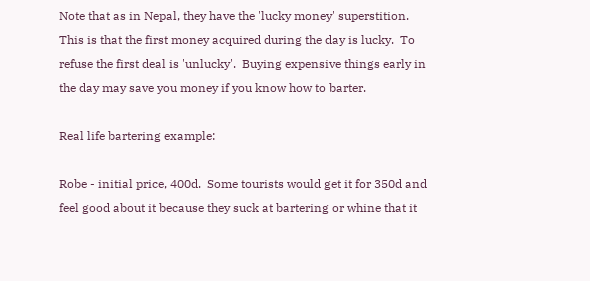Note that as in Nepal, they have the 'lucky money' superstition.  This is that the first money acquired during the day is lucky.  To refuse the first deal is 'unlucky'.  Buying expensive things early in the day may save you money if you know how to barter.

Real life bartering example:

Robe - initial price, 400d.  Some tourists would get it for 350d and feel good about it because they suck at bartering or whine that it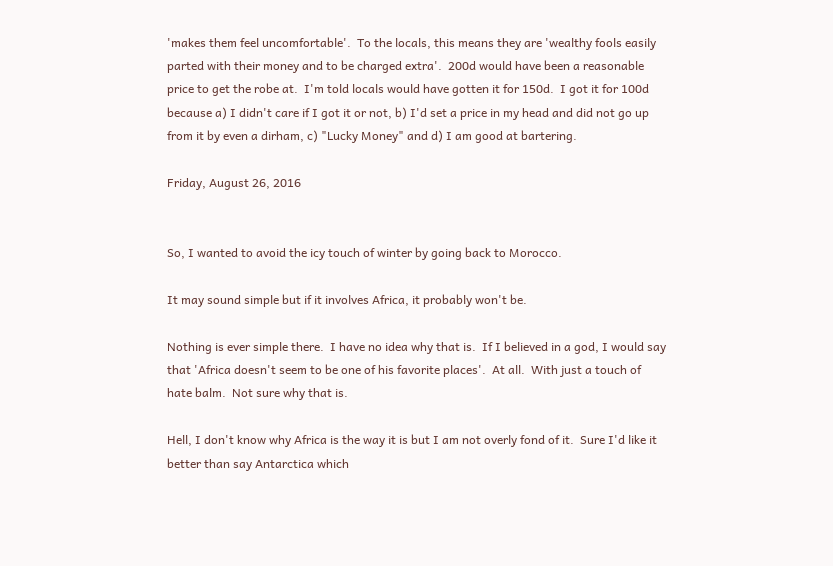'makes them feel uncomfortable'.  To the locals, this means they are 'wealthy fools easily parted with their money and to be charged extra'.  200d would have been a reasonable price to get the robe at.  I'm told locals would have gotten it for 150d.  I got it for 100d because a) I didn't care if I got it or not, b) I'd set a price in my head and did not go up from it by even a dirham, c) "Lucky Money" and d) I am good at bartering.

Friday, August 26, 2016


So, I wanted to avoid the icy touch of winter by going back to Morocco.

It may sound simple but if it involves Africa, it probably won't be.

Nothing is ever simple there.  I have no idea why that is.  If I believed in a god, I would say that 'Africa doesn't seem to be one of his favorite places'.  At all.  With just a touch of hate balm.  Not sure why that is.

Hell, I don't know why Africa is the way it is but I am not overly fond of it.  Sure I'd like it better than say Antarctica which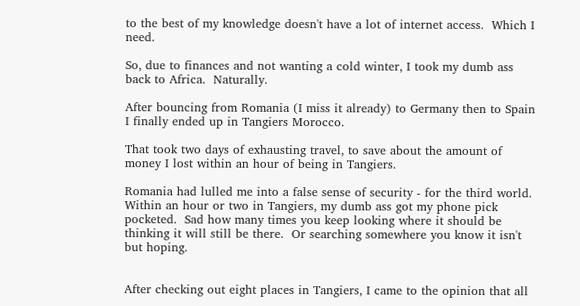to the best of my knowledge doesn't have a lot of internet access.  Which I need.

So, due to finances and not wanting a cold winter, I took my dumb ass back to Africa.  Naturally.

After bouncing from Romania (I miss it already) to Germany then to Spain I finally ended up in Tangiers Morocco.

That took two days of exhausting travel, to save about the amount of money I lost within an hour of being in Tangiers.

Romania had lulled me into a false sense of security - for the third world.  Within an hour or two in Tangiers, my dumb ass got my phone pick pocketed.  Sad how many times you keep looking where it should be thinking it will still be there.  Or searching somewhere you know it isn't but hoping.


After checking out eight places in Tangiers, I came to the opinion that all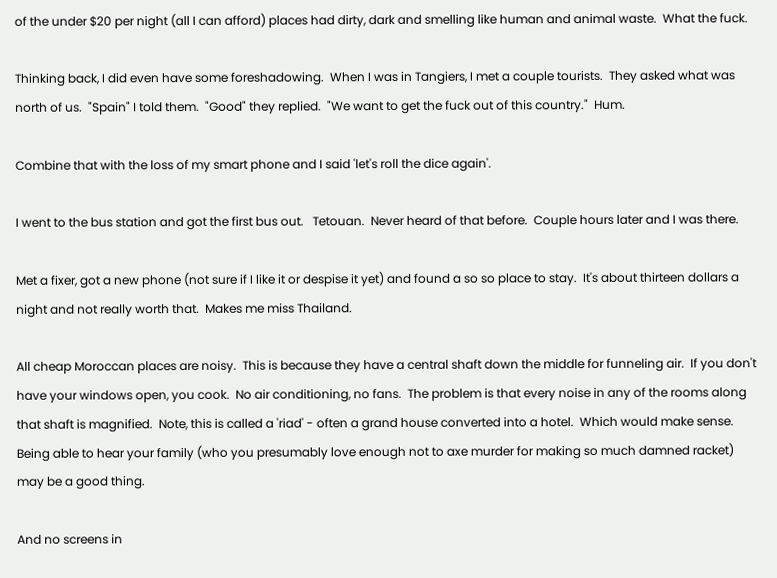of the under $20 per night (all I can afford) places had dirty, dark and smelling like human and animal waste.  What the fuck.

Thinking back, I did even have some foreshadowing.  When I was in Tangiers, I met a couple tourists.  They asked what was north of us.  "Spain" I told them.  "Good" they replied.  "We want to get the fuck out of this country."  Hum.

Combine that with the loss of my smart phone and I said 'let's roll the dice again'.

I went to the bus station and got the first bus out.   Tetouan.  Never heard of that before.  Couple hours later and I was there.

Met a fixer, got a new phone (not sure if I like it or despise it yet) and found a so so place to stay.  It's about thirteen dollars a night and not really worth that.  Makes me miss Thailand.

All cheap Moroccan places are noisy.  This is because they have a central shaft down the middle for funneling air.  If you don't have your windows open, you cook.  No air conditioning, no fans.  The problem is that every noise in any of the rooms along that shaft is magnified.  Note, this is called a 'riad' - often a grand house converted into a hotel.  Which would make sense.  Being able to hear your family (who you presumably love enough not to axe murder for making so much damned racket) may be a good thing.

And no screens in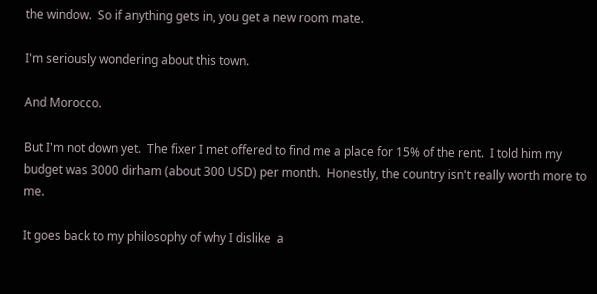the window.  So if anything gets in, you get a new room mate.

I'm seriously wondering about this town.

And Morocco.

But I'm not down yet.  The fixer I met offered to find me a place for 15% of the rent.  I told him my budget was 3000 dirham (about 300 USD) per month.  Honestly, the country isn't really worth more to me.

It goes back to my philosophy of why I dislike  a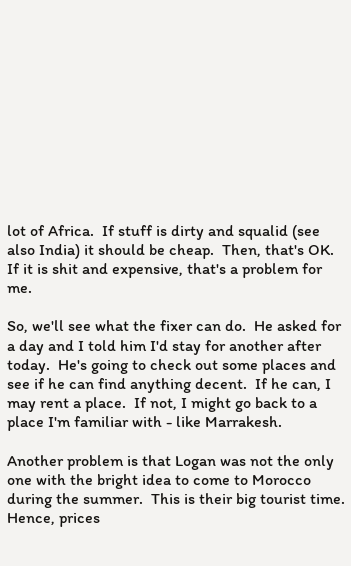lot of Africa.  If stuff is dirty and squalid (see also India) it should be cheap.  Then, that's OK.  If it is shit and expensive, that's a problem for me.

So, we'll see what the fixer can do.  He asked for a day and I told him I'd stay for another after today.  He's going to check out some places and see if he can find anything decent.  If he can, I may rent a place.  If not, I might go back to a place I'm familiar with - like Marrakesh.

Another problem is that Logan was not the only one with the bright idea to come to Morocco during the summer.  This is their big tourist time.  Hence, prices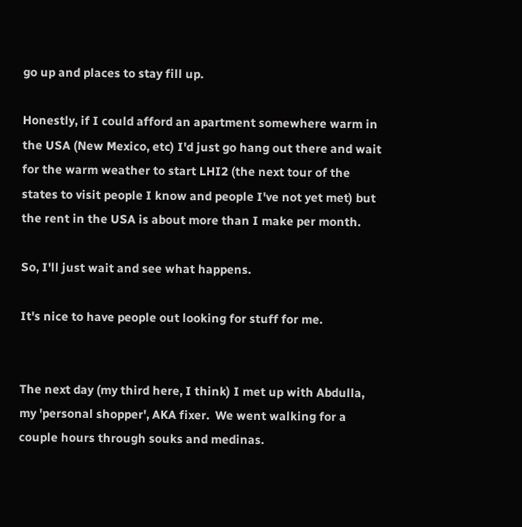go up and places to stay fill up.

Honestly, if I could afford an apartment somewhere warm in the USA (New Mexico, etc) I'd just go hang out there and wait for the warm weather to start LHI2 (the next tour of the states to visit people I know and people I've not yet met) but the rent in the USA is about more than I make per month.

So, I'll just wait and see what happens.

It's nice to have people out looking for stuff for me.


The next day (my third here, I think) I met up with Abdulla, my 'personal shopper', AKA fixer.  We went walking for a couple hours through souks and medinas.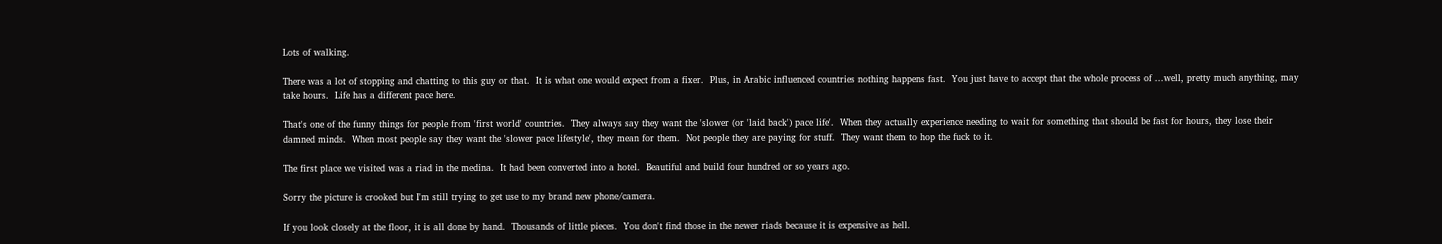Lots of walking.

There was a lot of stopping and chatting to this guy or that.  It is what one would expect from a fixer.  Plus, in Arabic influenced countries nothing happens fast.  You just have to accept that the whole process of ...well, pretty much anything, may take hours.  Life has a different pace here.

That's one of the funny things for people from 'first world' countries.  They always say they want the 'slower (or 'laid back') pace life'.  When they actually experience needing to wait for something that should be fast for hours, they lose their damned minds.  When most people say they want the 'slower pace lifestyle', they mean for them.  Not people they are paying for stuff.  They want them to hop the fuck to it.

The first place we visited was a riad in the medina.  It had been converted into a hotel.  Beautiful and build four hundred or so years ago.

Sorry the picture is crooked but I'm still trying to get use to my brand new phone/camera.

If you look closely at the floor, it is all done by hand.  Thousands of little pieces.  You don't find those in the newer riads because it is expensive as hell.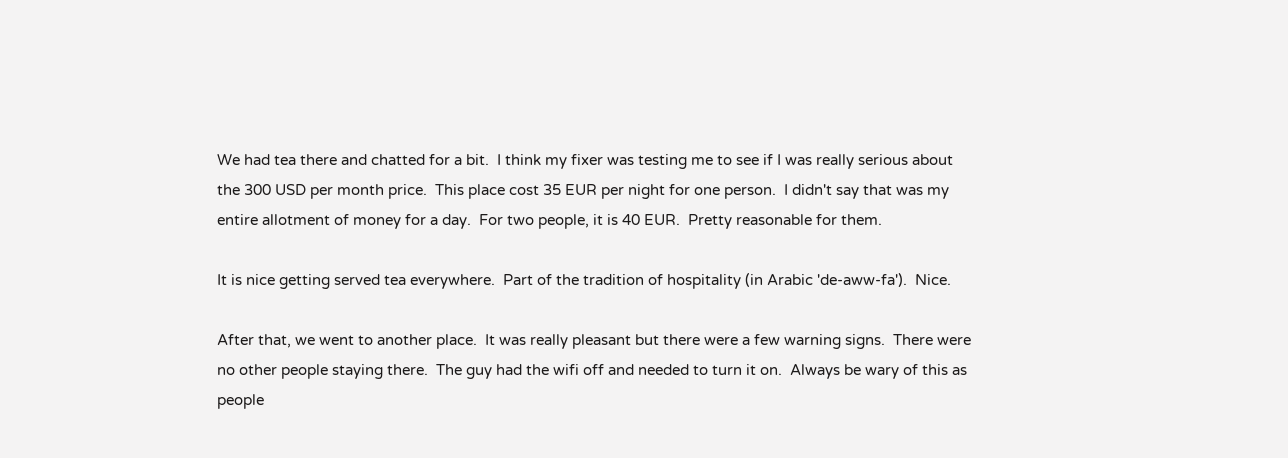We had tea there and chatted for a bit.  I think my fixer was testing me to see if I was really serious about the 300 USD per month price.  This place cost 35 EUR per night for one person.  I didn't say that was my entire allotment of money for a day.  For two people, it is 40 EUR.  Pretty reasonable for them.

It is nice getting served tea everywhere.  Part of the tradition of hospitality (in Arabic 'de-aww-fa').  Nice.

After that, we went to another place.  It was really pleasant but there were a few warning signs.  There were no other people staying there.  The guy had the wifi off and needed to turn it on.  Always be wary of this as people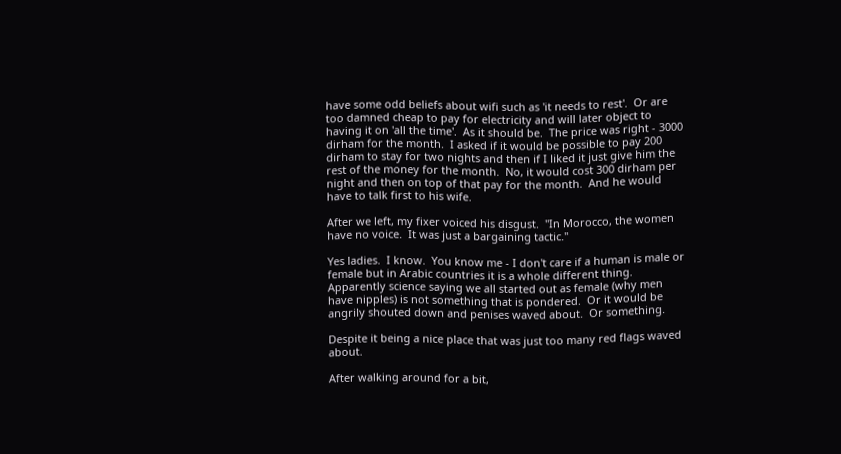have some odd beliefs about wifi such as 'it needs to rest'.  Or are too damned cheap to pay for electricity and will later object to having it on 'all the time'.  As it should be.  The price was right - 3000 dirham for the month.  I asked if it would be possible to pay 200 dirham to stay for two nights and then if I liked it just give him the rest of the money for the month.  No, it would cost 300 dirham per night and then on top of that pay for the month.  And he would have to talk first to his wife.

After we left, my fixer voiced his disgust.  "In Morocco, the women have no voice.  It was just a bargaining tactic."

Yes ladies.  I know.  You know me - I don't care if a human is male or female but in Arabic countries it is a whole different thing.  Apparently science saying we all started out as female (why men have nipples) is not something that is pondered.  Or it would be angrily shouted down and penises waved about.  Or something.

Despite it being a nice place that was just too many red flags waved about.

After walking around for a bit,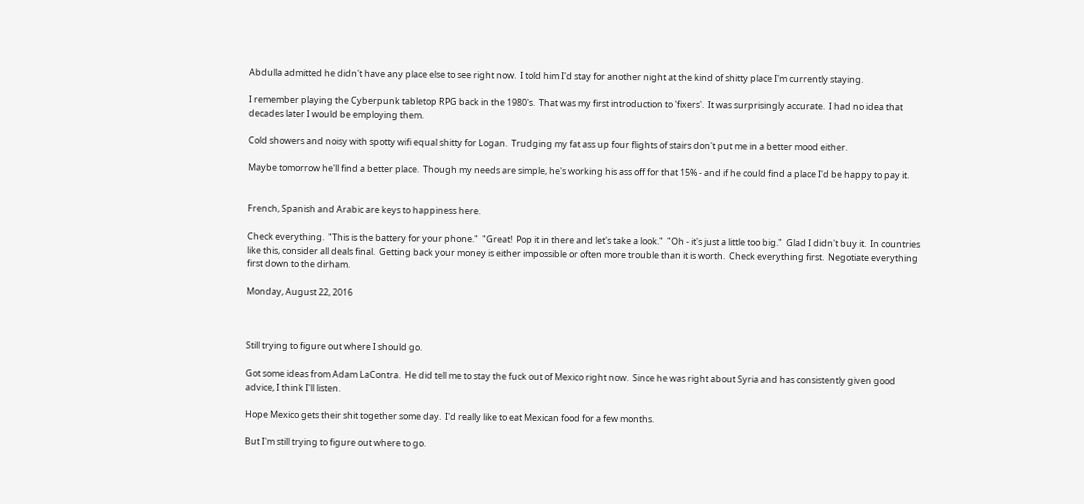Abdulla admitted he didn't have any place else to see right now.  I told him I'd stay for another night at the kind of shitty place I'm currently staying.

I remember playing the Cyberpunk tabletop RPG back in the 1980's.  That was my first introduction to 'fixers'.  It was surprisingly accurate.  I had no idea that decades later I would be employing them.

Cold showers and noisy with spotty wifi equal shitty for Logan.  Trudging my fat ass up four flights of stairs don't put me in a better mood either.

Maybe tomorrow he'll find a better place.  Though my needs are simple, he's working his ass off for that 15% - and if he could find a place I'd be happy to pay it.


French, Spanish and Arabic are keys to happiness here.

Check everything.  "This is the battery for your phone."  "Great!  Pop it in there and let's take a look."  "Oh - it's just a little too big."  Glad I didn't buy it.  In countries like this, consider all deals final.  Getting back your money is either impossible or often more trouble than it is worth.  Check everything first.  Negotiate everything first down to the dirham.

Monday, August 22, 2016



Still trying to figure out where I should go.

Got some ideas from Adam LaContra.  He did tell me to stay the fuck out of Mexico right now.  Since he was right about Syria and has consistently given good advice, I think I'll listen.

Hope Mexico gets their shit together some day.  I'd really like to eat Mexican food for a few months.

But I'm still trying to figure out where to go.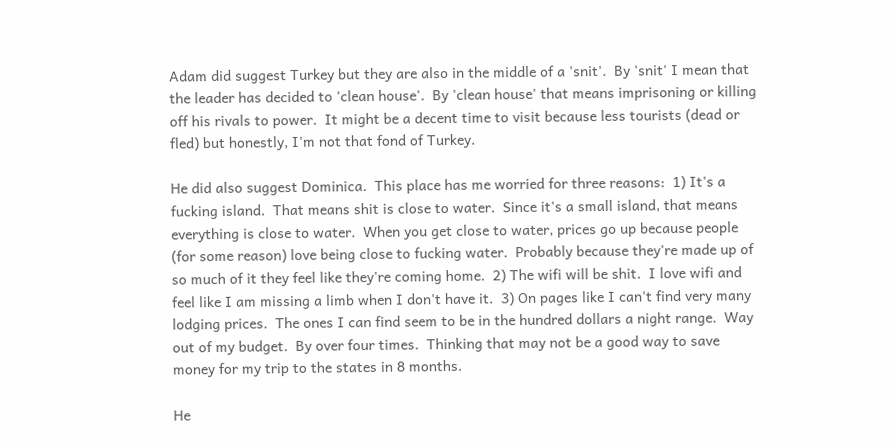Adam did suggest Turkey but they are also in the middle of a 'snit'.  By 'snit' I mean that the leader has decided to 'clean house'.  By 'clean house' that means imprisoning or killing off his rivals to power.  It might be a decent time to visit because less tourists (dead or fled) but honestly, I'm not that fond of Turkey.

He did also suggest Dominica.  This place has me worried for three reasons:  1) It's a fucking island.  That means shit is close to water.  Since it's a small island, that means everything is close to water.  When you get close to water, prices go up because people (for some reason) love being close to fucking water.  Probably because they're made up of so much of it they feel like they're coming home.  2) The wifi will be shit.  I love wifi and feel like I am missing a limb when I don't have it.  3) On pages like I can't find very many lodging prices.  The ones I can find seem to be in the hundred dollars a night range.  Way out of my budget.  By over four times.  Thinking that may not be a good way to save money for my trip to the states in 8 months.

He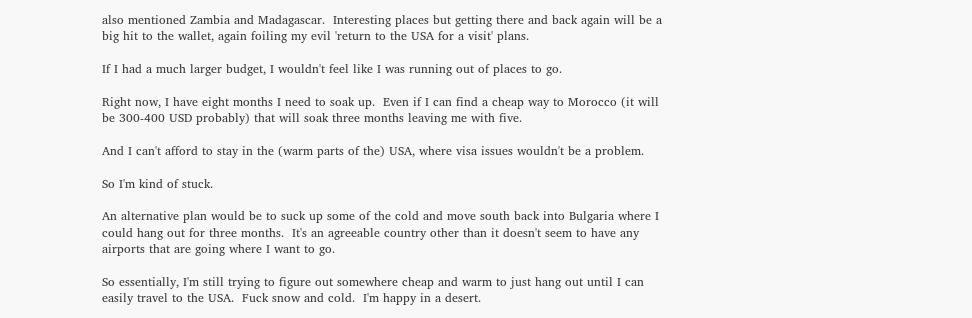also mentioned Zambia and Madagascar.  Interesting places but getting there and back again will be a big hit to the wallet, again foiling my evil 'return to the USA for a visit' plans.

If I had a much larger budget, I wouldn't feel like I was running out of places to go.

Right now, I have eight months I need to soak up.  Even if I can find a cheap way to Morocco (it will be 300-400 USD probably) that will soak three months leaving me with five.

And I can't afford to stay in the (warm parts of the) USA, where visa issues wouldn't be a problem.

So I'm kind of stuck.

An alternative plan would be to suck up some of the cold and move south back into Bulgaria where I could hang out for three months.  It's an agreeable country other than it doesn't seem to have any airports that are going where I want to go.

So essentially, I'm still trying to figure out somewhere cheap and warm to just hang out until I can easily travel to the USA.  Fuck snow and cold.  I'm happy in a desert.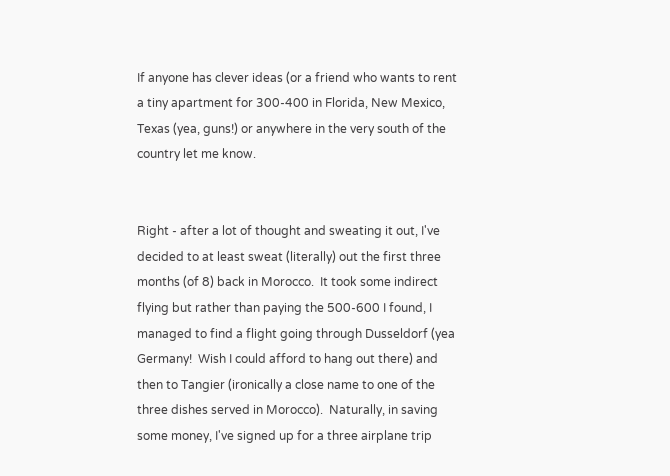If anyone has clever ideas (or a friend who wants to rent a tiny apartment for 300-400 in Florida, New Mexico, Texas (yea, guns!) or anywhere in the very south of the country let me know.


Right - after a lot of thought and sweating it out, I've decided to at least sweat (literally) out the first three months (of 8) back in Morocco.  It took some indirect flying but rather than paying the 500-600 I found, I managed to find a flight going through Dusseldorf (yea Germany!  Wish I could afford to hang out there) and then to Tangier (ironically a close name to one of the three dishes served in Morocco).  Naturally, in saving some money, I've signed up for a three airplane trip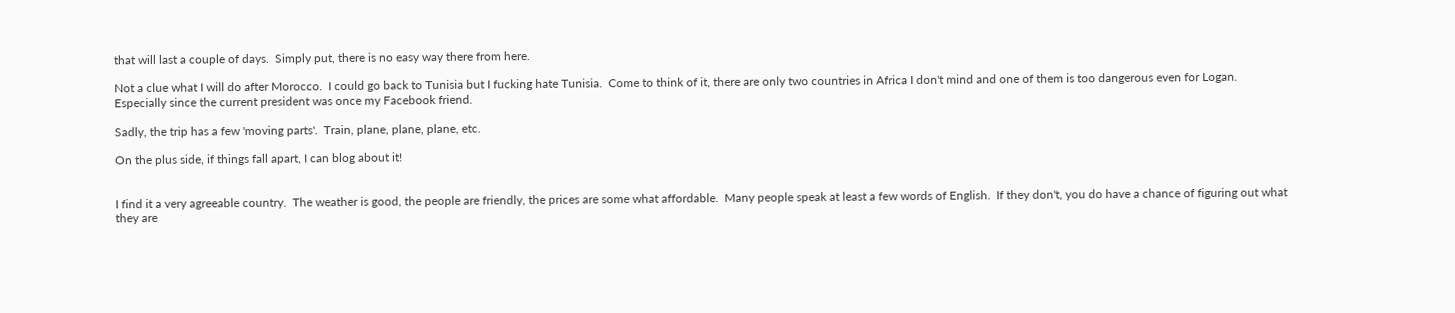that will last a couple of days.  Simply put, there is no easy way there from here.

Not a clue what I will do after Morocco.  I could go back to Tunisia but I fucking hate Tunisia.  Come to think of it, there are only two countries in Africa I don't mind and one of them is too dangerous even for Logan.  Especially since the current president was once my Facebook friend.

Sadly, the trip has a few 'moving parts'.  Train, plane, plane, plane, etc.

On the plus side, if things fall apart, I can blog about it!


I find it a very agreeable country.  The weather is good, the people are friendly, the prices are some what affordable.  Many people speak at least a few words of English.  If they don't, you do have a chance of figuring out what they are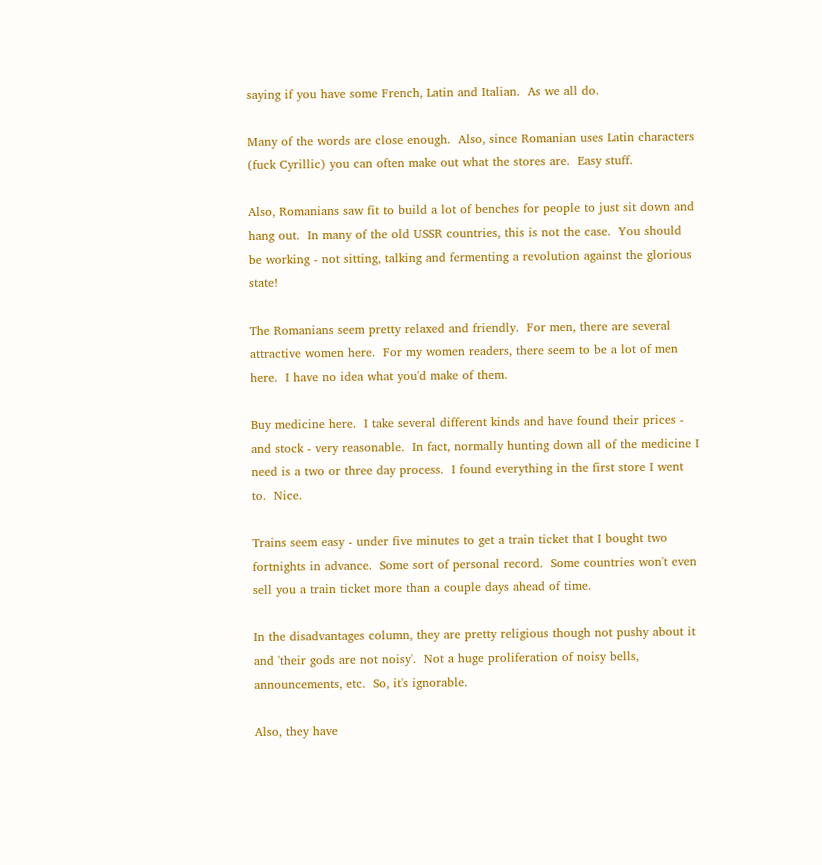saying if you have some French, Latin and Italian.  As we all do.

Many of the words are close enough.  Also, since Romanian uses Latin characters (fuck Cyrillic) you can often make out what the stores are.  Easy stuff.

Also, Romanians saw fit to build a lot of benches for people to just sit down and hang out.  In many of the old USSR countries, this is not the case.  You should be working - not sitting, talking and fermenting a revolution against the glorious state!

The Romanians seem pretty relaxed and friendly.  For men, there are several attractive women here.  For my women readers, there seem to be a lot of men here.  I have no idea what you'd make of them.

Buy medicine here.  I take several different kinds and have found their prices - and stock - very reasonable.  In fact, normally hunting down all of the medicine I need is a two or three day process.  I found everything in the first store I went to.  Nice.

Trains seem easy - under five minutes to get a train ticket that I bought two fortnights in advance.  Some sort of personal record.  Some countries won't even sell you a train ticket more than a couple days ahead of time.

In the disadvantages column, they are pretty religious though not pushy about it and 'their gods are not noisy'.  Not a huge proliferation of noisy bells, announcements, etc.  So, it's ignorable.

Also, they have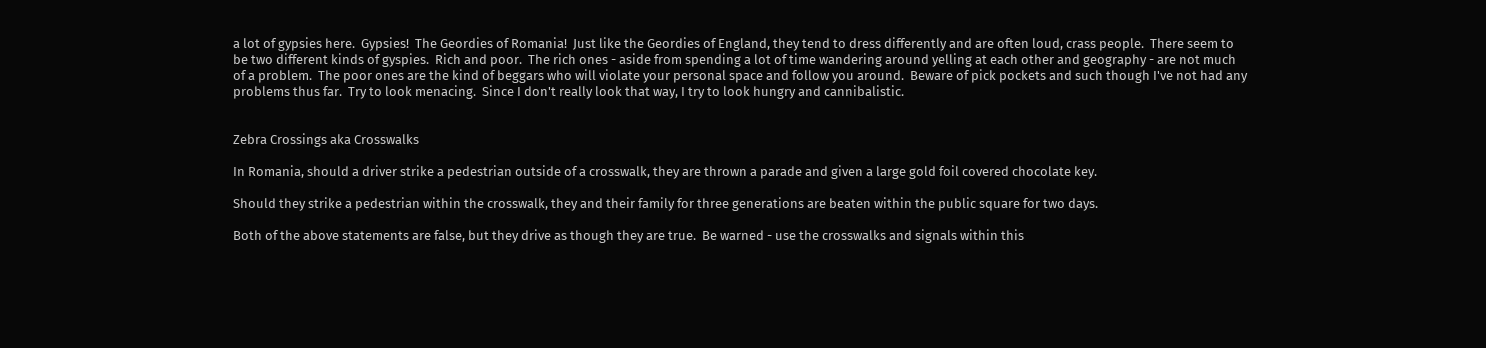a lot of gypsies here.  Gypsies!  The Geordies of Romania!  Just like the Geordies of England, they tend to dress differently and are often loud, crass people.  There seem to be two different kinds of gyspies.  Rich and poor.  The rich ones - aside from spending a lot of time wandering around yelling at each other and geography - are not much of a problem.  The poor ones are the kind of beggars who will violate your personal space and follow you around.  Beware of pick pockets and such though I've not had any problems thus far.  Try to look menacing.  Since I don't really look that way, I try to look hungry and cannibalistic.


Zebra Crossings aka Crosswalks

In Romania, should a driver strike a pedestrian outside of a crosswalk, they are thrown a parade and given a large gold foil covered chocolate key.

Should they strike a pedestrian within the crosswalk, they and their family for three generations are beaten within the public square for two days.

Both of the above statements are false, but they drive as though they are true.  Be warned - use the crosswalks and signals within this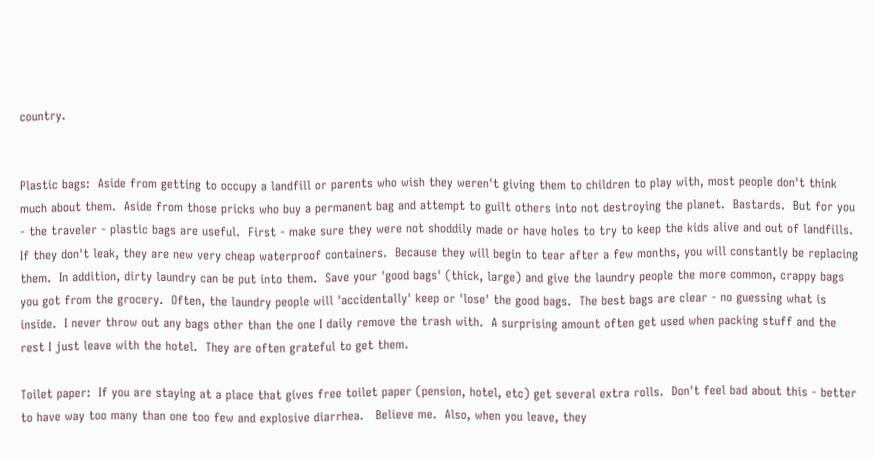country.


Plastic bags:  Aside from getting to occupy a landfill or parents who wish they weren't giving them to children to play with, most people don't think much about them.  Aside from those pricks who buy a permanent bag and attempt to guilt others into not destroying the planet.  Bastards.  But for you - the traveler - plastic bags are useful.  First - make sure they were not shoddily made or have holes to try to keep the kids alive and out of landfills.  If they don't leak, they are new very cheap waterproof containers.  Because they will begin to tear after a few months, you will constantly be replacing them.  In addition, dirty laundry can be put into them.  Save your 'good bags' (thick, large) and give the laundry people the more common, crappy bags you got from the grocery.  Often, the laundry people will 'accidentally' keep or 'lose' the good bags.  The best bags are clear - no guessing what is inside.  I never throw out any bags other than the one I daily remove the trash with.  A surprising amount often get used when packing stuff and the rest I just leave with the hotel.  They are often grateful to get them.

Toilet paper:  If you are staying at a place that gives free toilet paper (pension, hotel, etc) get several extra rolls.  Don't feel bad about this - better to have way too many than one too few and explosive diarrhea.   Believe me.  Also, when you leave, they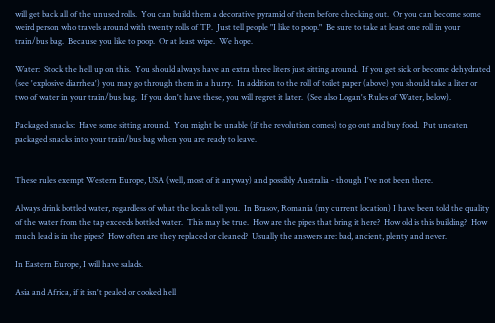will get back all of the unused rolls.  You can build them a decorative pyramid of them before checking out.  Or you can become some weird person who travels around with twenty rolls of TP.  Just tell people "I like to poop."  Be sure to take at least one roll in your train/bus bag.  Because you like to poop.  Or at least wipe.  We hope.

Water:  Stock the hell up on this.  You should always have an extra three liters just sitting around.  If you get sick or become dehydrated (see 'explosive diarrhea') you may go through them in a hurry.  In addition to the roll of toilet paper (above) you should take a liter or two of water in your train/bus bag.  If you don't have these, you will regret it later.  (See also Logan's Rules of Water, below).

Packaged snacks:  Have some sitting around.  You might be unable (if the revolution comes) to go out and buy food.  Put uneaten packaged snacks into your train/bus bag when you are ready to leave.


These rules exempt Western Europe, USA (well, most of it anyway) and possibly Australia - though I've not been there.

Always drink bottled water, regardless of what the locals tell you.  In Brasov, Romania (my current location) I have been told the quality of the water from the tap exceeds bottled water.  This may be true.  How are the pipes that bring it here?  How old is this building?  How much lead is in the pipes?  How often are they replaced or cleaned?  Usually the answers are: bad, ancient, plenty and never.

In Eastern Europe, I will have salads.

Asia and Africa, if it isn't pealed or cooked hell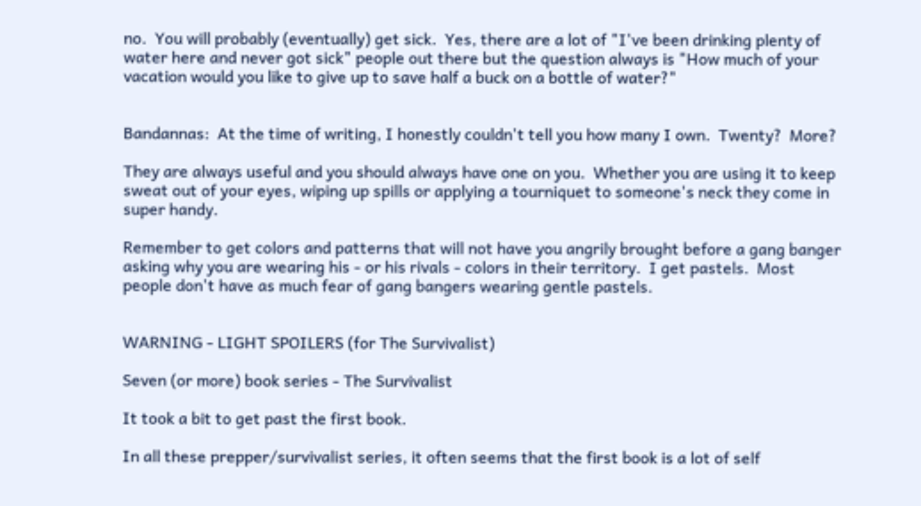no.  You will probably (eventually) get sick.  Yes, there are a lot of "I've been drinking plenty of water here and never got sick" people out there but the question always is "How much of your vacation would you like to give up to save half a buck on a bottle of water?"


Bandannas:  At the time of writing, I honestly couldn't tell you how many I own.  Twenty?  More?

They are always useful and you should always have one on you.  Whether you are using it to keep sweat out of your eyes, wiping up spills or applying a tourniquet to someone's neck they come in super handy.

Remember to get colors and patterns that will not have you angrily brought before a gang banger asking why you are wearing his - or his rivals - colors in their territory.  I get pastels.  Most people don't have as much fear of gang bangers wearing gentle pastels.


WARNING - LIGHT SPOILERS (for The Survivalist)

Seven (or more) book series - The Survivalist

It took a bit to get past the first book.

In all these prepper/survivalist series, it often seems that the first book is a lot of self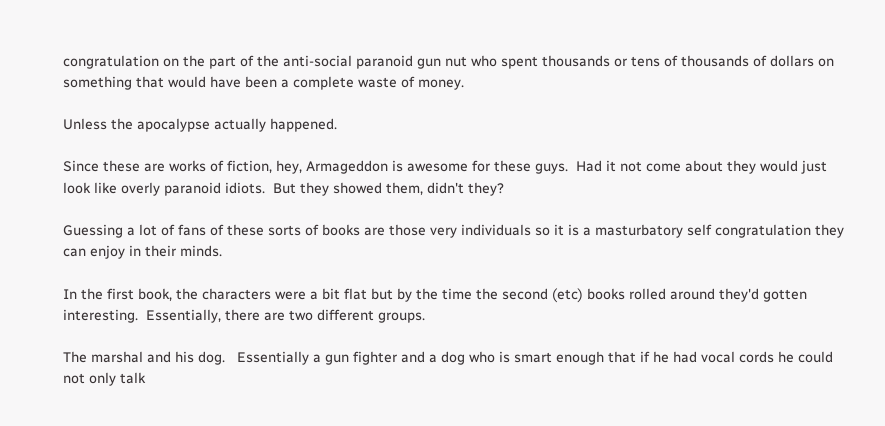congratulation on the part of the anti-social paranoid gun nut who spent thousands or tens of thousands of dollars on something that would have been a complete waste of money.

Unless the apocalypse actually happened.

Since these are works of fiction, hey, Armageddon is awesome for these guys.  Had it not come about they would just look like overly paranoid idiots.  But they showed them, didn't they?

Guessing a lot of fans of these sorts of books are those very individuals so it is a masturbatory self congratulation they can enjoy in their minds.

In the first book, the characters were a bit flat but by the time the second (etc) books rolled around they'd gotten interesting.  Essentially, there are two different groups.

The marshal and his dog.   Essentially a gun fighter and a dog who is smart enough that if he had vocal cords he could not only talk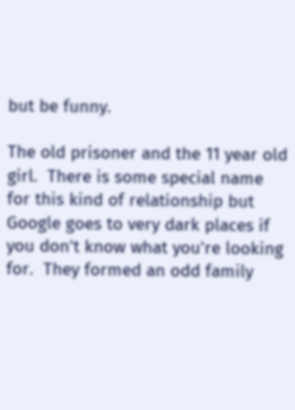but be funny.

The old prisoner and the 11 year old girl.  There is some special name for this kind of relationship but Google goes to very dark places if you don't know what you're looking for.  They formed an odd family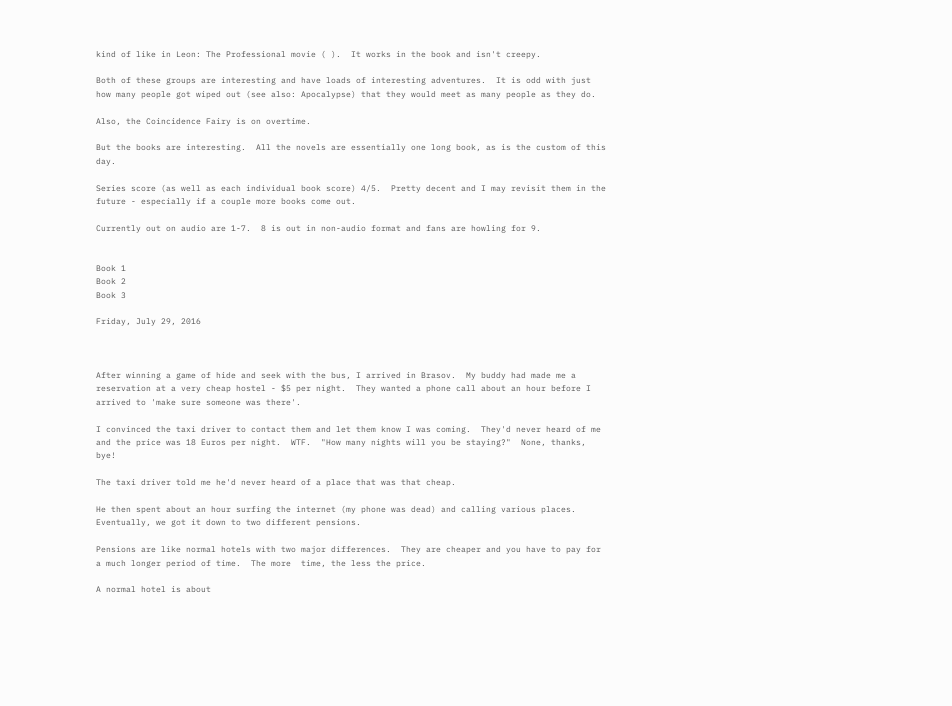kind of like in Leon: The Professional movie ( ).  It works in the book and isn't creepy.

Both of these groups are interesting and have loads of interesting adventures.  It is odd with just how many people got wiped out (see also: Apocalypse) that they would meet as many people as they do.

Also, the Coincidence Fairy is on overtime.

But the books are interesting.  All the novels are essentially one long book, as is the custom of this day.

Series score (as well as each individual book score) 4/5.  Pretty decent and I may revisit them in the future - especially if a couple more books come out.

Currently out on audio are 1-7.  8 is out in non-audio format and fans are howling for 9.


Book 1
Book 2
Book 3

Friday, July 29, 2016



After winning a game of hide and seek with the bus, I arrived in Brasov.  My buddy had made me a reservation at a very cheap hostel - $5 per night.  They wanted a phone call about an hour before I arrived to 'make sure someone was there'.

I convinced the taxi driver to contact them and let them know I was coming.  They'd never heard of me and the price was 18 Euros per night.  WTF.  "How many nights will you be staying?"  None, thanks, bye!

The taxi driver told me he'd never heard of a place that was that cheap.

He then spent about an hour surfing the internet (my phone was dead) and calling various places.  Eventually, we got it down to two different pensions.

Pensions are like normal hotels with two major differences.  They are cheaper and you have to pay for a much longer period of time.  The more  time, the less the price.

A normal hotel is about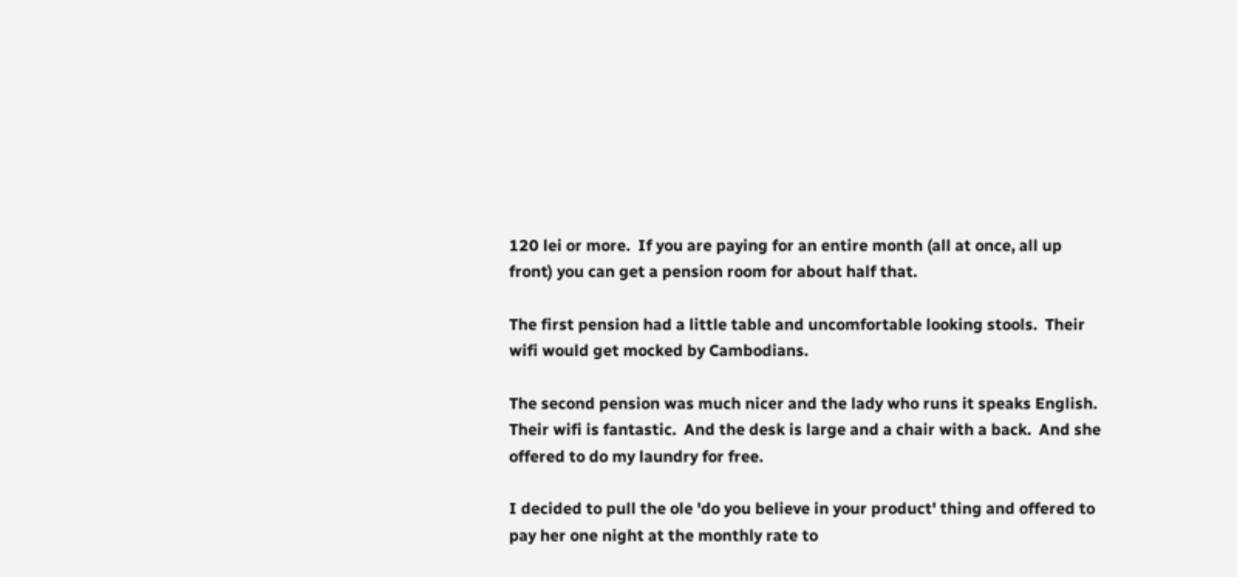120 lei or more.  If you are paying for an entire month (all at once, all up front) you can get a pension room for about half that.

The first pension had a little table and uncomfortable looking stools.  Their wifi would get mocked by Cambodians.

The second pension was much nicer and the lady who runs it speaks English.  Their wifi is fantastic.  And the desk is large and a chair with a back.  And she offered to do my laundry for free.

I decided to pull the ole 'do you believe in your product' thing and offered to pay her one night at the monthly rate to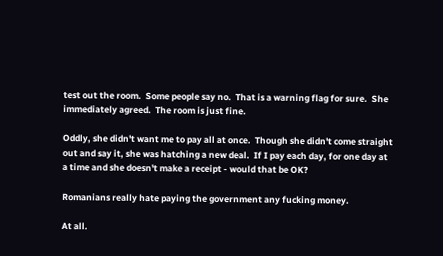test out the room.  Some people say no.  That is a warning flag for sure.  She immediately agreed.  The room is just fine.

Oddly, she didn't want me to pay all at once.  Though she didn't come straight out and say it, she was hatching a new deal.  If I pay each day, for one day at a time and she doesn't make a receipt - would that be OK?

Romanians really hate paying the government any fucking money.

At all.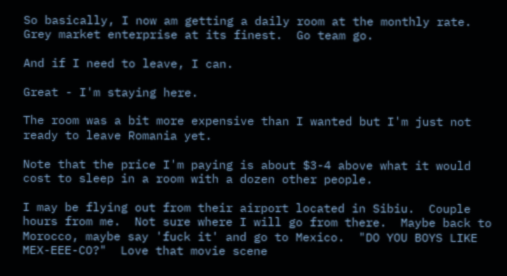So basically, I now am getting a daily room at the monthly rate.  Grey market enterprise at its finest.  Go team go.

And if I need to leave, I can.

Great - I'm staying here.

The room was a bit more expensive than I wanted but I'm just not ready to leave Romania yet.

Note that the price I'm paying is about $3-4 above what it would cost to sleep in a room with a dozen other people.

I may be flying out from their airport located in Sibiu.  Couple hours from me.  Not sure where I will go from there.  Maybe back to Morocco, maybe say 'fuck it' and go to Mexico.  "DO YOU BOYS LIKE MEX-EEE-CO?"  Love that movie scene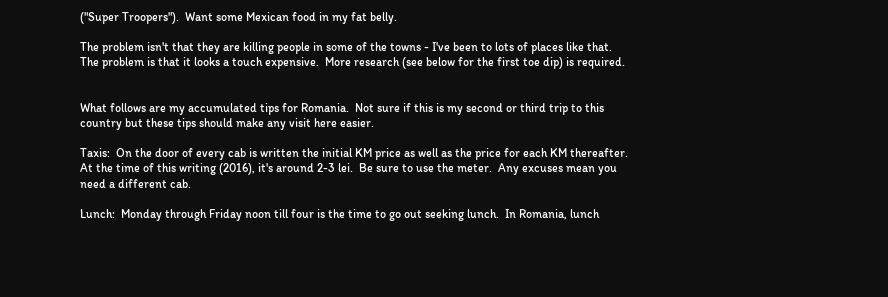("Super Troopers").  Want some Mexican food in my fat belly.

The problem isn't that they are killing people in some of the towns - I've been to lots of places like that.  The problem is that it looks a touch expensive.  More research (see below for the first toe dip) is required.


What follows are my accumulated tips for Romania.  Not sure if this is my second or third trip to this country but these tips should make any visit here easier.

Taxis:  On the door of every cab is written the initial KM price as well as the price for each KM thereafter.  At the time of this writing (2016), it's around 2-3 lei.  Be sure to use the meter.  Any excuses mean you need a different cab.

Lunch:  Monday through Friday noon till four is the time to go out seeking lunch.  In Romania, lunch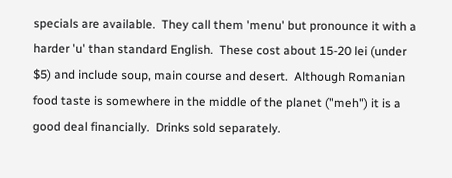specials are available.  They call them 'menu' but pronounce it with a harder 'u' than standard English.  These cost about 15-20 lei (under $5) and include soup, main course and desert.  Although Romanian food taste is somewhere in the middle of the planet ("meh") it is a good deal financially.  Drinks sold separately.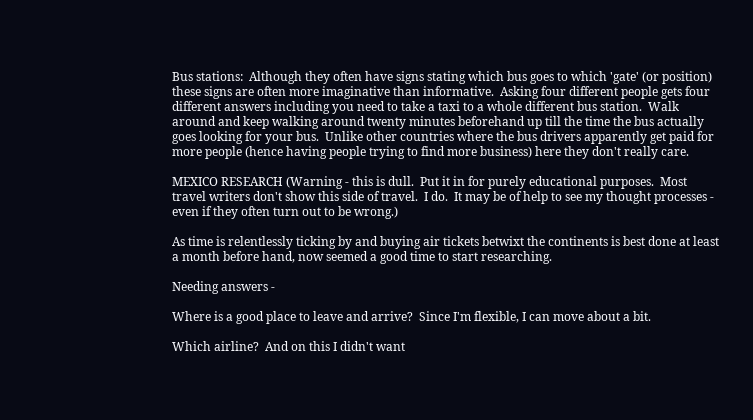Bus stations:  Although they often have signs stating which bus goes to which 'gate' (or position) these signs are often more imaginative than informative.  Asking four different people gets four different answers including you need to take a taxi to a whole different bus station.  Walk around and keep walking around twenty minutes beforehand up till the time the bus actually goes looking for your bus.  Unlike other countries where the bus drivers apparently get paid for more people (hence having people trying to find more business) here they don't really care.

MEXICO RESEARCH (Warning - this is dull.  Put it in for purely educational purposes.  Most travel writers don't show this side of travel.  I do.  It may be of help to see my thought processes - even if they often turn out to be wrong.)

As time is relentlessly ticking by and buying air tickets betwixt the continents is best done at least a month before hand, now seemed a good time to start researching.

Needing answers -

Where is a good place to leave and arrive?  Since I'm flexible, I can move about a bit.

Which airline?  And on this I didn't want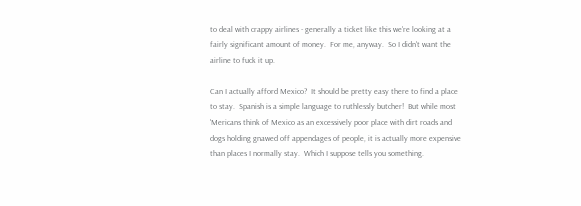to deal with crappy airlines - generally a ticket like this we're looking at a fairly significant amount of money.  For me, anyway.  So I didn't want the airline to fuck it up.

Can I actually afford Mexico?  It should be pretty easy there to find a place to stay.  Spanish is a simple language to ruthlessly butcher!  But while most 'Mericans think of Mexico as an excessively poor place with dirt roads and dogs holding gnawed off appendages of people, it is actually more expensive than places I normally stay.  Which I suppose tells you something.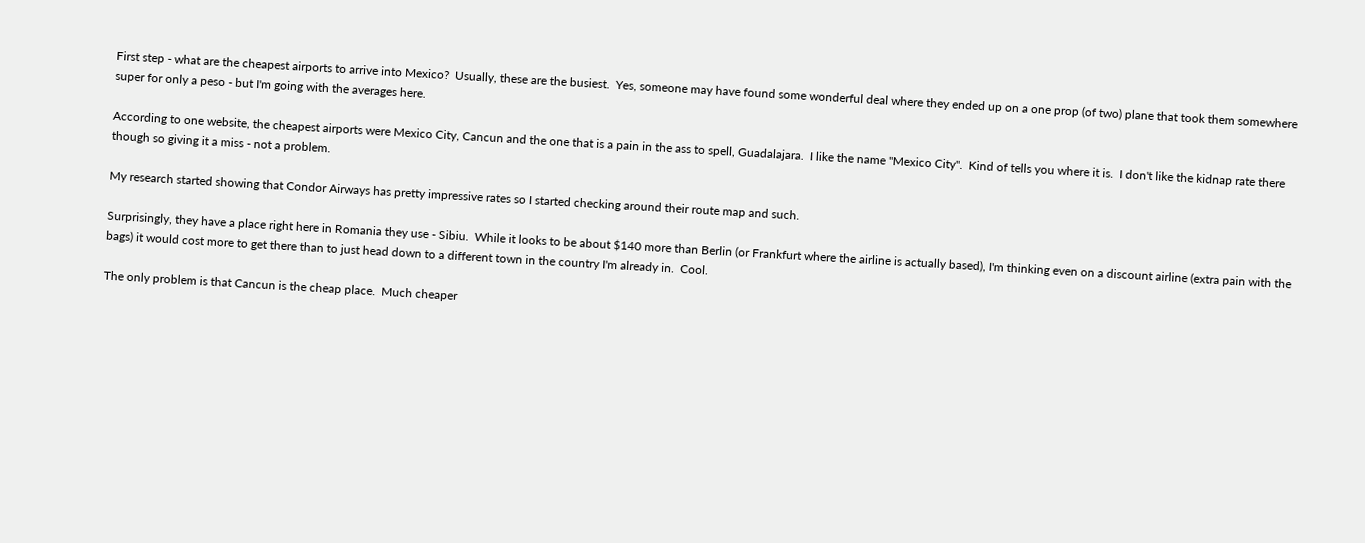First step - what are the cheapest airports to arrive into Mexico?  Usually, these are the busiest.  Yes, someone may have found some wonderful deal where they ended up on a one prop (of two) plane that took them somewhere super for only a peso - but I'm going with the averages here.

According to one website, the cheapest airports were Mexico City, Cancun and the one that is a pain in the ass to spell, Guadalajara.  I like the name "Mexico City".  Kind of tells you where it is.  I don't like the kidnap rate there though so giving it a miss - not a problem.

My research started showing that Condor Airways has pretty impressive rates so I started checking around their route map and such.

Surprisingly, they have a place right here in Romania they use - Sibiu.  While it looks to be about $140 more than Berlin (or Frankfurt where the airline is actually based), I'm thinking even on a discount airline (extra pain with the bags) it would cost more to get there than to just head down to a different town in the country I'm already in.  Cool.

The only problem is that Cancun is the cheap place.  Much cheaper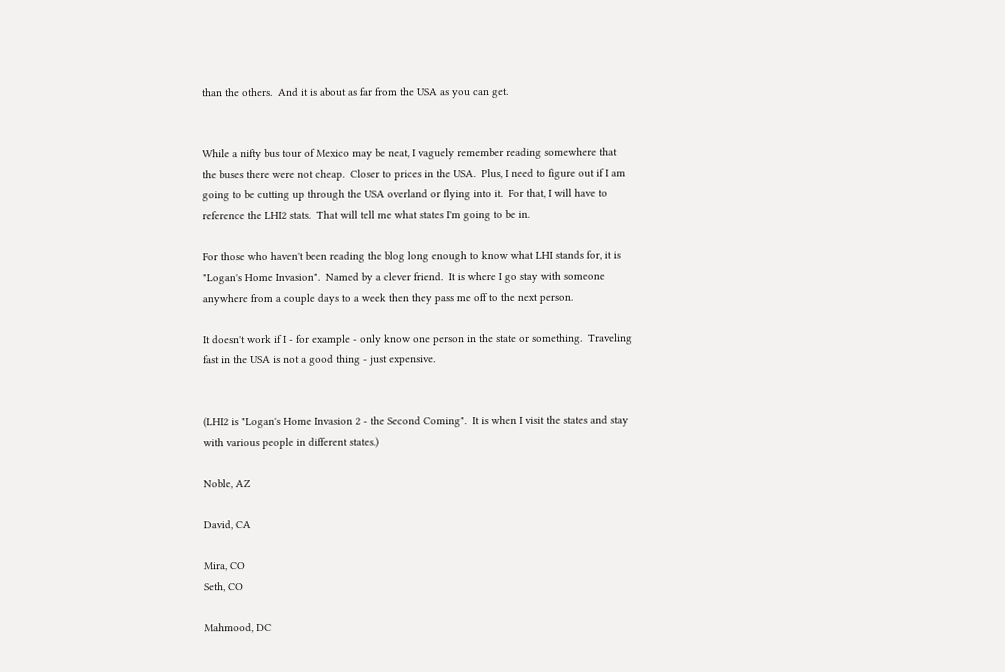than the others.  And it is about as far from the USA as you can get.


While a nifty bus tour of Mexico may be neat, I vaguely remember reading somewhere that the buses there were not cheap.  Closer to prices in the USA.  Plus, I need to figure out if I am going to be cutting up through the USA overland or flying into it.  For that, I will have to reference the LHI2 stats.  That will tell me what states I'm going to be in.

For those who haven't been reading the blog long enough to know what LHI stands for, it is "Logan's Home Invasion".  Named by a clever friend.  It is where I go stay with someone anywhere from a couple days to a week then they pass me off to the next person.

It doesn't work if I - for example - only know one person in the state or something.  Traveling fast in the USA is not a good thing - just expensive.


(LHI2 is "Logan's Home Invasion 2 - the Second Coming".  It is when I visit the states and stay with various people in different states.)

Noble, AZ

David, CA

Mira, CO
Seth, CO

Mahmood, DC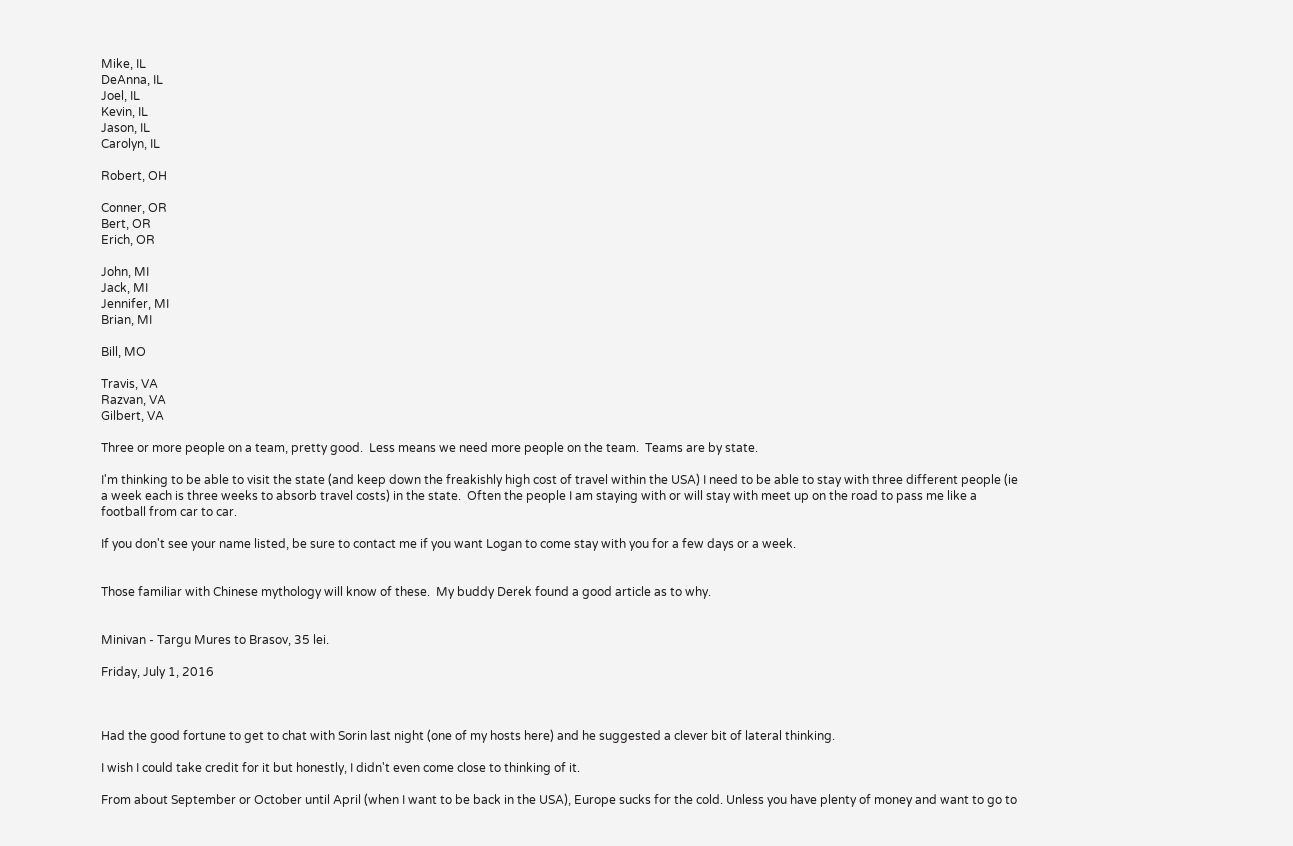Mike, IL
DeAnna, IL
Joel, IL
Kevin, IL
Jason, IL
Carolyn, IL

Robert, OH

Conner, OR
Bert, OR
Erich, OR

John, MI
Jack, MI
Jennifer, MI
Brian, MI

Bill, MO

Travis, VA
Razvan, VA
Gilbert, VA

Three or more people on a team, pretty good.  Less means we need more people on the team.  Teams are by state.

I'm thinking to be able to visit the state (and keep down the freakishly high cost of travel within the USA) I need to be able to stay with three different people (ie a week each is three weeks to absorb travel costs) in the state.  Often the people I am staying with or will stay with meet up on the road to pass me like a football from car to car.

If you don't see your name listed, be sure to contact me if you want Logan to come stay with you for a few days or a week.


Those familiar with Chinese mythology will know of these.  My buddy Derek found a good article as to why.


Minivan - Targu Mures to Brasov, 35 lei.

Friday, July 1, 2016



Had the good fortune to get to chat with Sorin last night (one of my hosts here) and he suggested a clever bit of lateral thinking.

I wish I could take credit for it but honestly, I didn't even come close to thinking of it.

From about September or October until April (when I want to be back in the USA), Europe sucks for the cold. Unless you have plenty of money and want to go to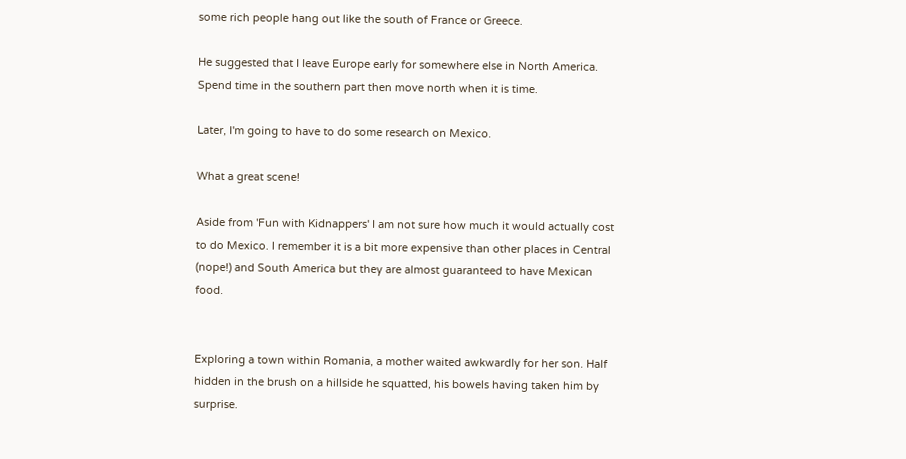some rich people hang out like the south of France or Greece.

He suggested that I leave Europe early for somewhere else in North America. Spend time in the southern part then move north when it is time.

Later, I'm going to have to do some research on Mexico.

What a great scene!

Aside from 'Fun with Kidnappers' I am not sure how much it would actually cost to do Mexico. I remember it is a bit more expensive than other places in Central (nope!) and South America but they are almost guaranteed to have Mexican food.


Exploring a town within Romania, a mother waited awkwardly for her son. Half hidden in the brush on a hillside he squatted, his bowels having taken him by surprise.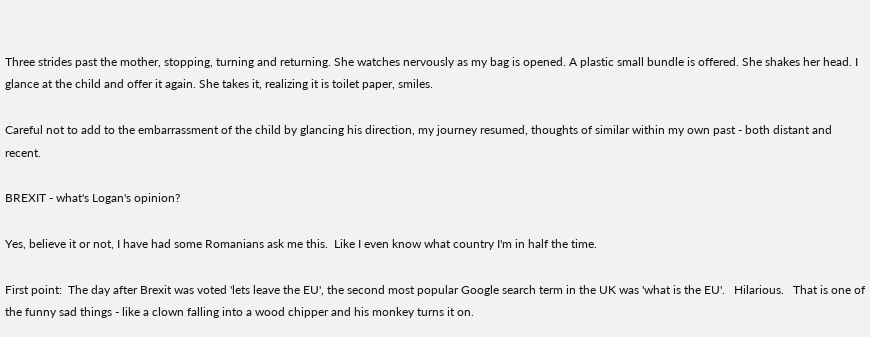Three strides past the mother, stopping, turning and returning. She watches nervously as my bag is opened. A plastic small bundle is offered. She shakes her head. I glance at the child and offer it again. She takes it, realizing it is toilet paper, smiles.

Careful not to add to the embarrassment of the child by glancing his direction, my journey resumed, thoughts of similar within my own past - both distant and recent.

BREXIT - what's Logan's opinion?

Yes, believe it or not, I have had some Romanians ask me this.  Like I even know what country I'm in half the time.

First point:  The day after Brexit was voted 'lets leave the EU', the second most popular Google search term in the UK was 'what is the EU'.   Hilarious.   That is one of the funny sad things - like a clown falling into a wood chipper and his monkey turns it on.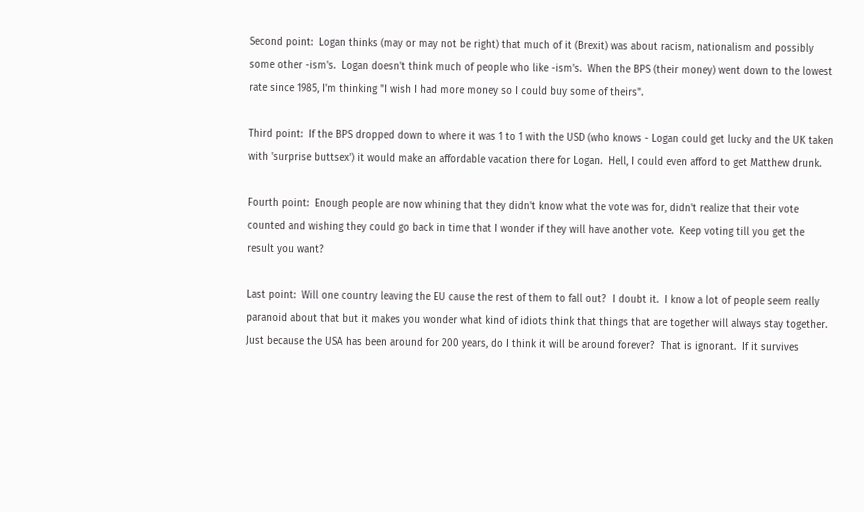Second point:  Logan thinks (may or may not be right) that much of it (Brexit) was about racism, nationalism and possibly some other -ism's.  Logan doesn't think much of people who like -ism's.  When the BPS (their money) went down to the lowest rate since 1985, I'm thinking "I wish I had more money so I could buy some of theirs".

Third point:  If the BPS dropped down to where it was 1 to 1 with the USD (who knows - Logan could get lucky and the UK taken with 'surprise buttsex') it would make an affordable vacation there for Logan.  Hell, I could even afford to get Matthew drunk.

Fourth point:  Enough people are now whining that they didn't know what the vote was for, didn't realize that their vote counted and wishing they could go back in time that I wonder if they will have another vote.  Keep voting till you get the result you want?

Last point:  Will one country leaving the EU cause the rest of them to fall out?  I doubt it.  I know a lot of people seem really paranoid about that but it makes you wonder what kind of idiots think that things that are together will always stay together.  Just because the USA has been around for 200 years, do I think it will be around forever?  That is ignorant.  If it survives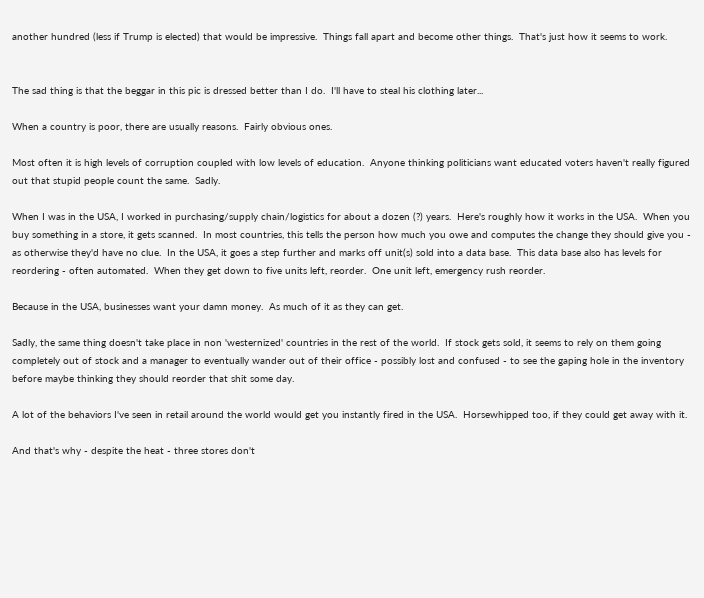another hundred (less if Trump is elected) that would be impressive.  Things fall apart and become other things.  That's just how it seems to work.


The sad thing is that the beggar in this pic is dressed better than I do.  I'll have to steal his clothing later...

When a country is poor, there are usually reasons.  Fairly obvious ones.

Most often it is high levels of corruption coupled with low levels of education.  Anyone thinking politicians want educated voters haven't really figured out that stupid people count the same.  Sadly.

When I was in the USA, I worked in purchasing/supply chain/logistics for about a dozen (?) years.  Here's roughly how it works in the USA.  When you buy something in a store, it gets scanned.  In most countries, this tells the person how much you owe and computes the change they should give you - as otherwise they'd have no clue.  In the USA, it goes a step further and marks off unit(s) sold into a data base.  This data base also has levels for reordering - often automated.  When they get down to five units left, reorder.  One unit left, emergency rush reorder.

Because in the USA, businesses want your damn money.  As much of it as they can get.

Sadly, the same thing doesn't take place in non 'westernized' countries in the rest of the world.  If stock gets sold, it seems to rely on them going completely out of stock and a manager to eventually wander out of their office - possibly lost and confused - to see the gaping hole in the inventory before maybe thinking they should reorder that shit some day.

A lot of the behaviors I've seen in retail around the world would get you instantly fired in the USA.  Horsewhipped too, if they could get away with it.

And that's why - despite the heat - three stores don't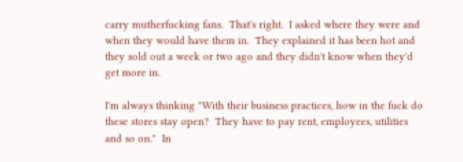carry mutherfucking fans.  That's right.  I asked where they were and when they would have them in.  They explained it has been hot and they sold out a week or two ago and they didn't know when they'd get more in.

I'm always thinking "With their business practices, how in the fuck do these stores stay open?  They have to pay rent, employees, utilities and so on."  In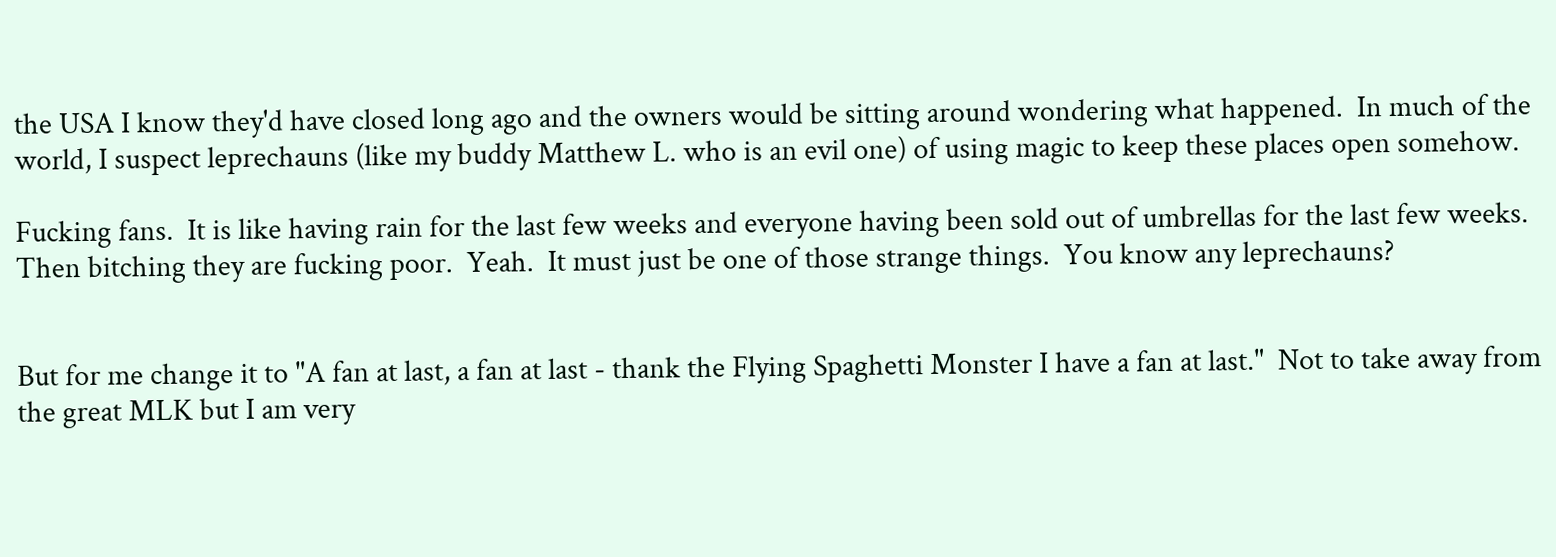the USA I know they'd have closed long ago and the owners would be sitting around wondering what happened.  In much of the world, I suspect leprechauns (like my buddy Matthew L. who is an evil one) of using magic to keep these places open somehow.

Fucking fans.  It is like having rain for the last few weeks and everyone having been sold out of umbrellas for the last few weeks.  Then bitching they are fucking poor.  Yeah.  It must just be one of those strange things.  You know any leprechauns?


But for me change it to "A fan at last, a fan at last - thank the Flying Spaghetti Monster I have a fan at last."  Not to take away from the great MLK but I am very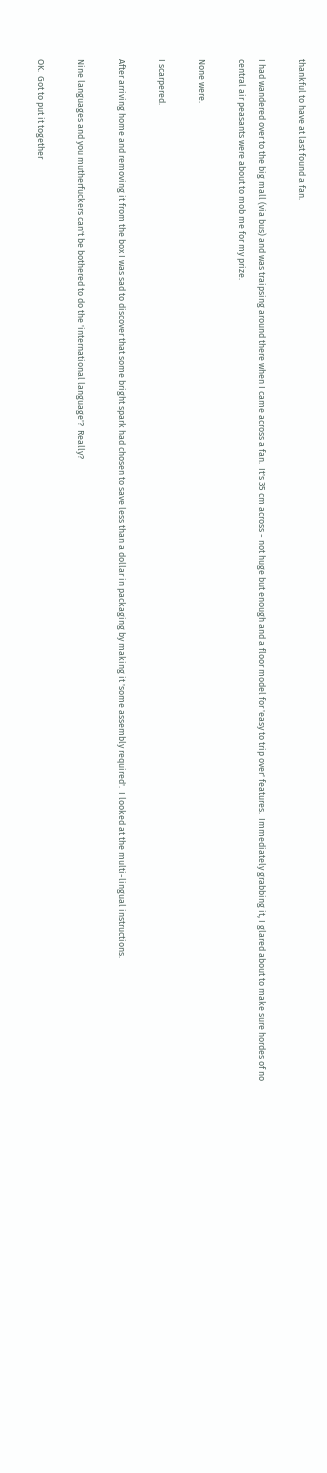thankful to have at last found a fan.

I had wandered over to the big mall (via bus) and was traipsing around there when I came across a fan.  It's 35 cm across - not huge but enough and a floor model for 'easy to trip over' features.  Immediately grabbing it, I glared about to make sure hordes of no central air peasants were about to mob me for my prize.

None were.

I scarpered.

After arriving home and removing it from the box I was sad to discover that some bright spark had chosen to save less than a dollar in packaging by making it 'some assembly required'.  I looked at the multi-lingual instructions.

Nine languages and you mutherfuckers can't be bothered to do the 'international language'?  Really?

OK.  Got to put it together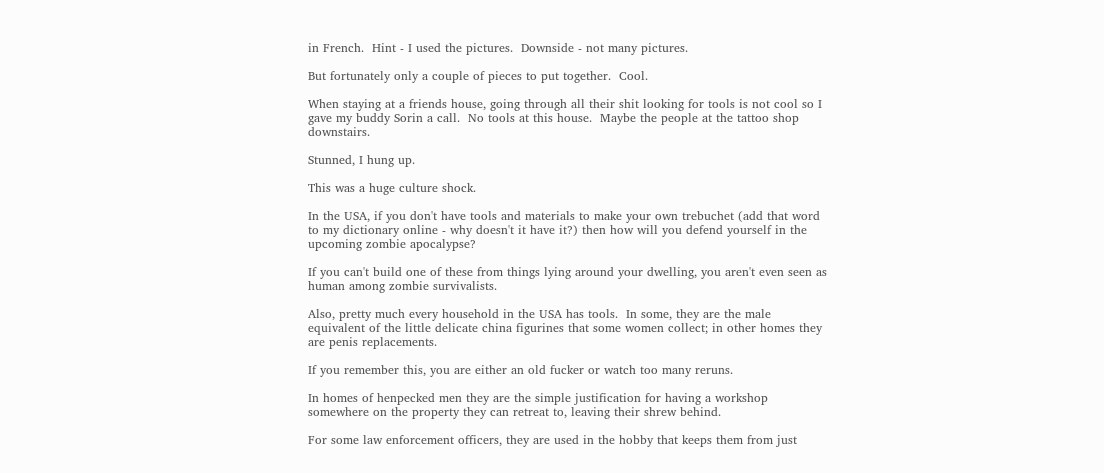in French.  Hint - I used the pictures.  Downside - not many pictures.

But fortunately only a couple of pieces to put together.  Cool.

When staying at a friends house, going through all their shit looking for tools is not cool so I gave my buddy Sorin a call.  No tools at this house.  Maybe the people at the tattoo shop downstairs.

Stunned, I hung up.

This was a huge culture shock.

In the USA, if you don't have tools and materials to make your own trebuchet (add that word to my dictionary online - why doesn't it have it?) then how will you defend yourself in the upcoming zombie apocalypse?

If you can't build one of these from things lying around your dwelling, you aren't even seen as human among zombie survivalists.

Also, pretty much every household in the USA has tools.  In some, they are the male equivalent of the little delicate china figurines that some women collect; in other homes they are penis replacements.

If you remember this, you are either an old fucker or watch too many reruns.

In homes of henpecked men they are the simple justification for having a workshop somewhere on the property they can retreat to, leaving their shrew behind.

For some law enforcement officers, they are used in the hobby that keeps them from just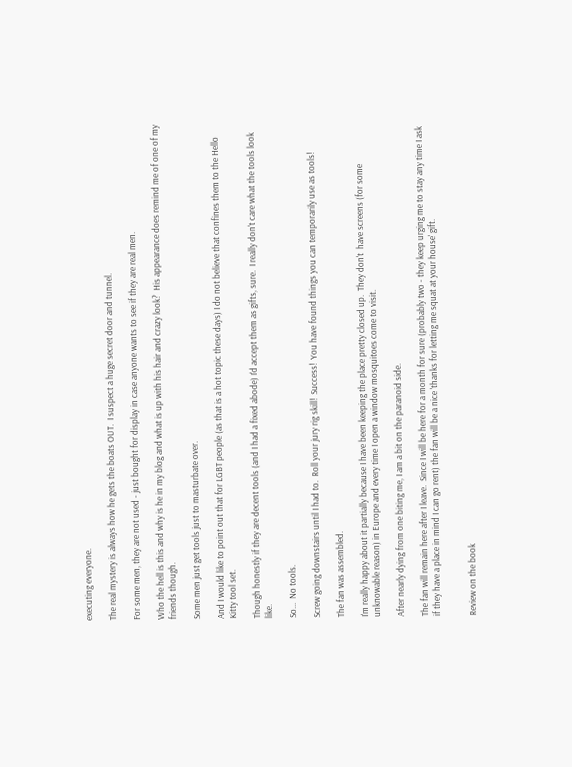executing everyone.

The real mystery is always how he gets the boats OUT.  I suspect a huge secret door and tunnel.

For some men, they are not used - just bought for display in case anyone wants to see if they are real men.

Who the hell is this and why is he in my blog and what is up with his hair and crazy look?  His appearance does remind me of one of my friends though.

Some men just get tools just to masturbate over.

And I would like to point out that for LGBT people (as that is a hot topic these days) I do not believe that confines them to the Hello Kitty tool set.

Though honestly if they are decent tools (and I had a fixed abode) I'd accept them as gifts, sure.  I really don't care what the tools look like.

So...  No tools.

Screw going downstairs until I had to.  Roll your jury rig skill!  Success!  You have found things you can temporarily use as tools!

The fan was assembled.

I'm really happy about it partially because I have been keeping the place pretty closed up.  They don't  have screens (for some unknowable reason) in Europe and every time I open a window mosquitoes come to visit.

After nearly dying from one biting me, I am a bit on the paranoid side.

The fan will remain here after I leave.  Since I will be here for a month for sure (probably two - they keep urging me to stay any time I ask if they have a place in mind I can go rent) the fan will be a nice 'thanks for letting me squat at your house' gift.


Review on the book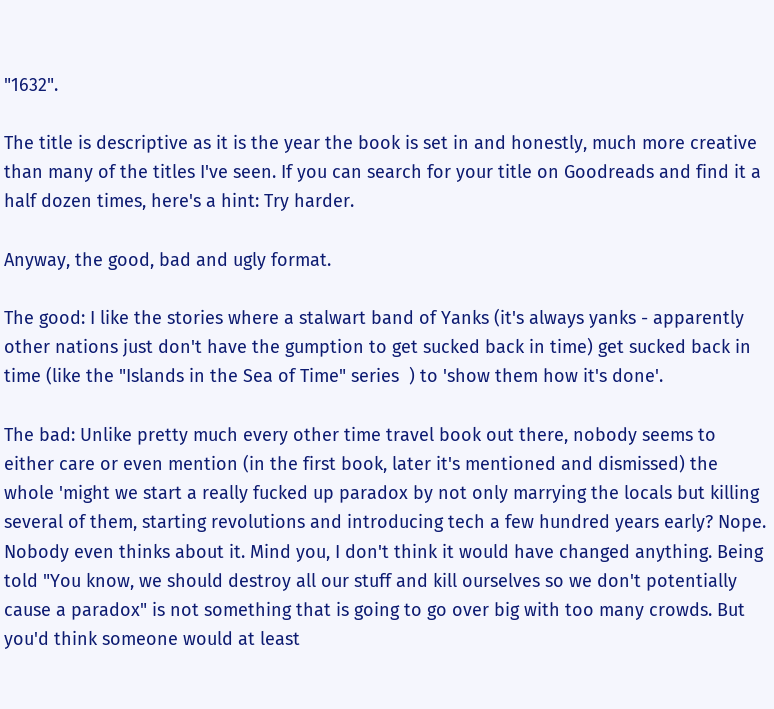"1632".

The title is descriptive as it is the year the book is set in and honestly, much more creative than many of the titles I've seen. If you can search for your title on Goodreads and find it a half dozen times, here's a hint: Try harder.

Anyway, the good, bad and ugly format.

The good: I like the stories where a stalwart band of Yanks (it's always yanks - apparently other nations just don't have the gumption to get sucked back in time) get sucked back in time (like the "Islands in the Sea of Time" series  ) to 'show them how it's done'.

The bad: Unlike pretty much every other time travel book out there, nobody seems to either care or even mention (in the first book, later it's mentioned and dismissed) the whole 'might we start a really fucked up paradox by not only marrying the locals but killing several of them, starting revolutions and introducing tech a few hundred years early? Nope. Nobody even thinks about it. Mind you, I don't think it would have changed anything. Being told "You know, we should destroy all our stuff and kill ourselves so we don't potentially cause a paradox" is not something that is going to go over big with too many crowds. But you'd think someone would at least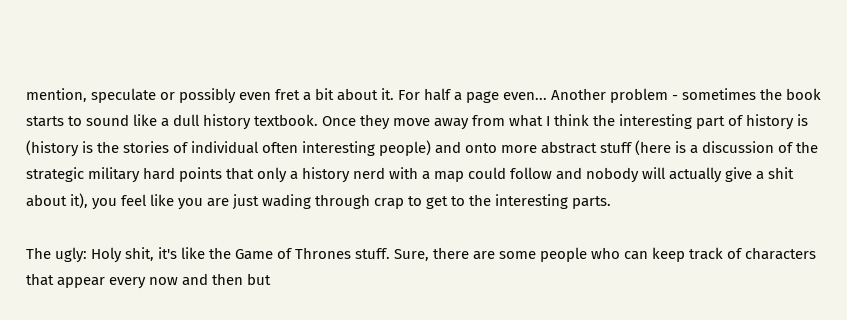mention, speculate or possibly even fret a bit about it. For half a page even... Another problem - sometimes the book starts to sound like a dull history textbook. Once they move away from what I think the interesting part of history is (history is the stories of individual often interesting people) and onto more abstract stuff (here is a discussion of the strategic military hard points that only a history nerd with a map could follow and nobody will actually give a shit about it), you feel like you are just wading through crap to get to the interesting parts.

The ugly: Holy shit, it's like the Game of Thrones stuff. Sure, there are some people who can keep track of characters that appear every now and then but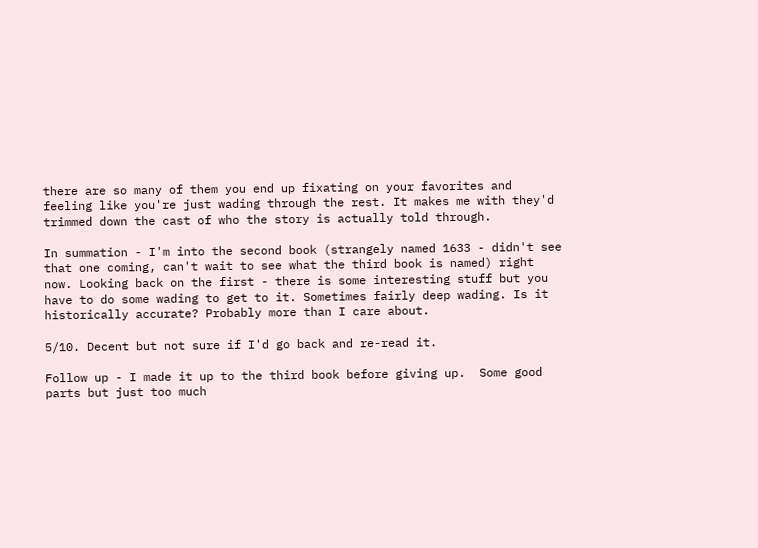there are so many of them you end up fixating on your favorites and feeling like you're just wading through the rest. It makes me with they'd trimmed down the cast of who the story is actually told through.

In summation - I'm into the second book (strangely named 1633 - didn't see that one coming, can't wait to see what the third book is named) right now. Looking back on the first - there is some interesting stuff but you have to do some wading to get to it. Sometimes fairly deep wading. Is it historically accurate? Probably more than I care about.

5/10. Decent but not sure if I'd go back and re-read it.

Follow up - I made it up to the third book before giving up.  Some good parts but just too much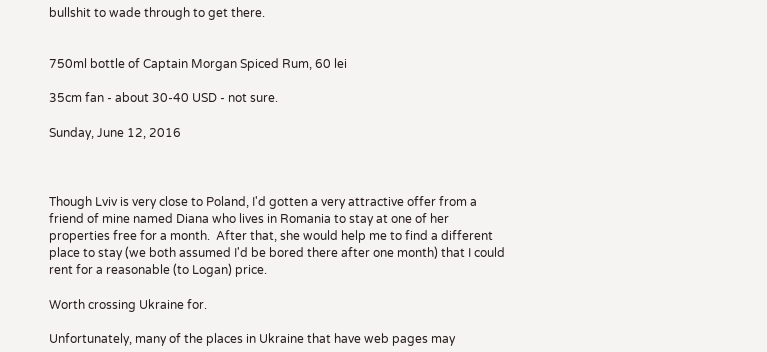bullshit to wade through to get there.


750ml bottle of Captain Morgan Spiced Rum, 60 lei

35cm fan - about 30-40 USD - not sure.

Sunday, June 12, 2016



Though Lviv is very close to Poland, I'd gotten a very attractive offer from a friend of mine named Diana who lives in Romania to stay at one of her properties free for a month.  After that, she would help me to find a different place to stay (we both assumed I'd be bored there after one month) that I could rent for a reasonable (to Logan) price.

Worth crossing Ukraine for.

Unfortunately, many of the places in Ukraine that have web pages may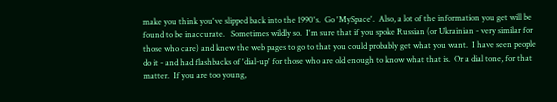make you think you've slipped back into the 1990's.  Go 'MySpace'.  Also, a lot of the information you get will be found to be inaccurate.   Sometimes wildly so.  I'm sure that if you spoke Russian (or Ukrainian - very similar for those who care) and knew the web pages to go to that you could probably get what you want.  I have seen people do it - and had flashbacks of 'dial-up' for those who are old enough to know what that is.  Or a dial tone, for that matter.  If you are too young,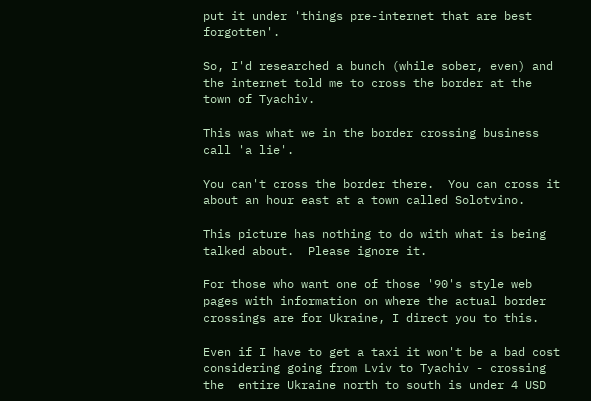put it under 'things pre-internet that are best forgotten'.

So, I'd researched a bunch (while sober, even) and the internet told me to cross the border at the town of Tyachiv.

This was what we in the border crossing business call 'a lie'.

You can't cross the border there.  You can cross it about an hour east at a town called Solotvino.

This picture has nothing to do with what is being talked about.  Please ignore it.

For those who want one of those '90's style web pages with information on where the actual border crossings are for Ukraine, I direct you to this.

Even if I have to get a taxi it won't be a bad cost considering going from Lviv to Tyachiv - crossing the  entire Ukraine north to south is under 4 USD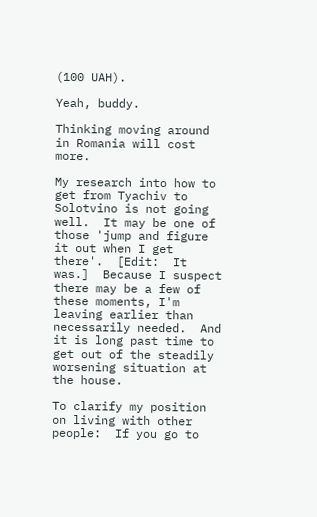(100 UAH).

Yeah, buddy.

Thinking moving around in Romania will cost more.

My research into how to get from Tyachiv to Solotvino is not going well.  It may be one of those 'jump and figure it out when I get there'.  [Edit:  It was.]  Because I suspect there may be a few of these moments, I'm leaving earlier than necessarily needed.  And it is long past time to get out of the steadily worsening situation at the house.

To clarify my position on living with other people:  If you go to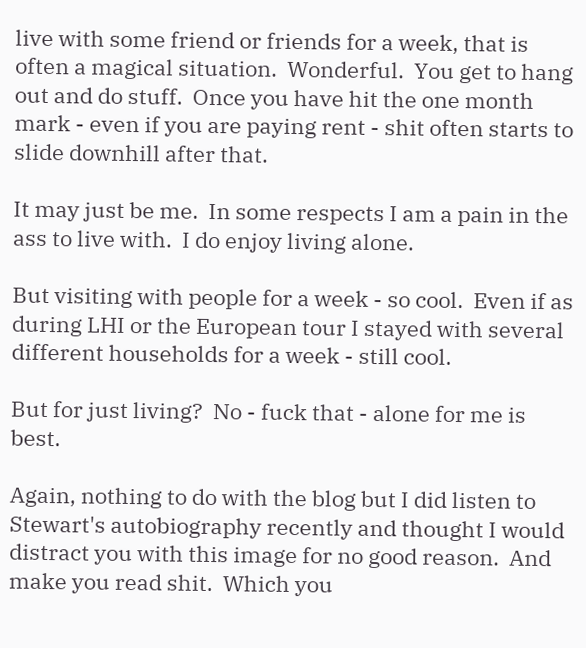live with some friend or friends for a week, that is often a magical situation.  Wonderful.  You get to hang out and do stuff.  Once you have hit the one month mark - even if you are paying rent - shit often starts to slide downhill after that.

It may just be me.  In some respects I am a pain in the ass to live with.  I do enjoy living alone.

But visiting with people for a week - so cool.  Even if as during LHI or the European tour I stayed with several different households for a week - still cool.

But for just living?  No - fuck that - alone for me is best.

Again, nothing to do with the blog but I did listen to Stewart's autobiography recently and thought I would distract you with this image for no good reason.  And make you read shit.  Which you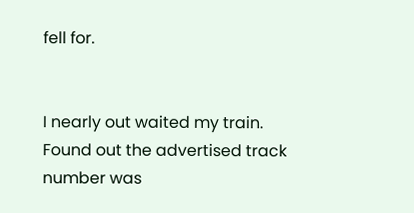fell for.


I nearly out waited my train.   Found out the advertised track number was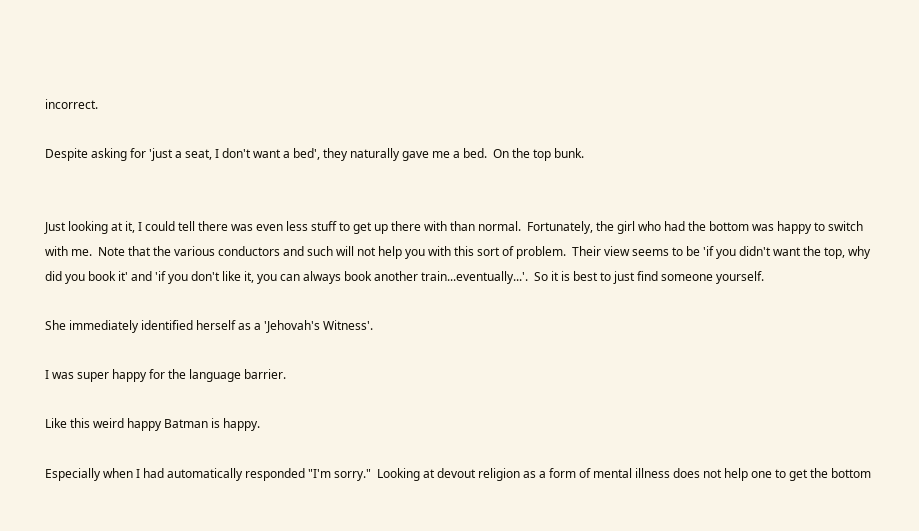incorrect.

Despite asking for 'just a seat, I don't want a bed', they naturally gave me a bed.  On the top bunk.


Just looking at it, I could tell there was even less stuff to get up there with than normal.  Fortunately, the girl who had the bottom was happy to switch with me.  Note that the various conductors and such will not help you with this sort of problem.  Their view seems to be 'if you didn't want the top, why did you book it' and 'if you don't like it, you can always book another train...eventually...'.  So it is best to just find someone yourself.

She immediately identified herself as a 'Jehovah's Witness'.

I was super happy for the language barrier.

Like this weird happy Batman is happy.

Especially when I had automatically responded "I'm sorry."  Looking at devout religion as a form of mental illness does not help one to get the bottom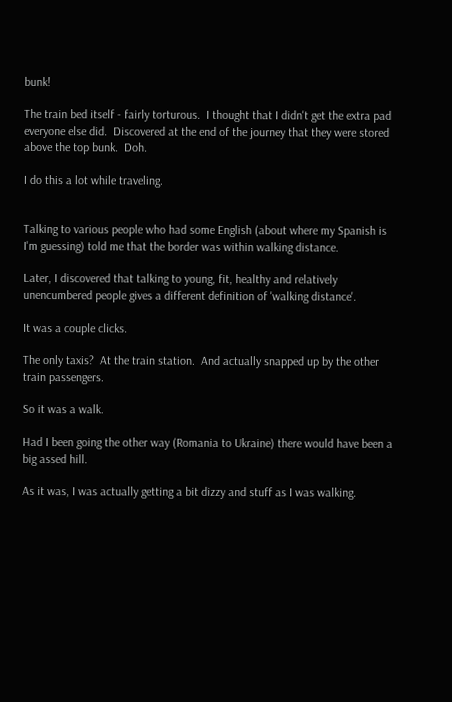bunk!

The train bed itself - fairly torturous.  I thought that I didn't get the extra pad everyone else did.  Discovered at the end of the journey that they were stored above the top bunk.  Doh.

I do this a lot while traveling.


Talking to various people who had some English (about where my Spanish is I'm guessing) told me that the border was within walking distance.

Later, I discovered that talking to young, fit, healthy and relatively unencumbered people gives a different definition of 'walking distance'.

It was a couple clicks.

The only taxis?  At the train station.  And actually snapped up by the other train passengers.

So it was a walk.

Had I been going the other way (Romania to Ukraine) there would have been a big assed hill.

As it was, I was actually getting a bit dizzy and stuff as I was walking.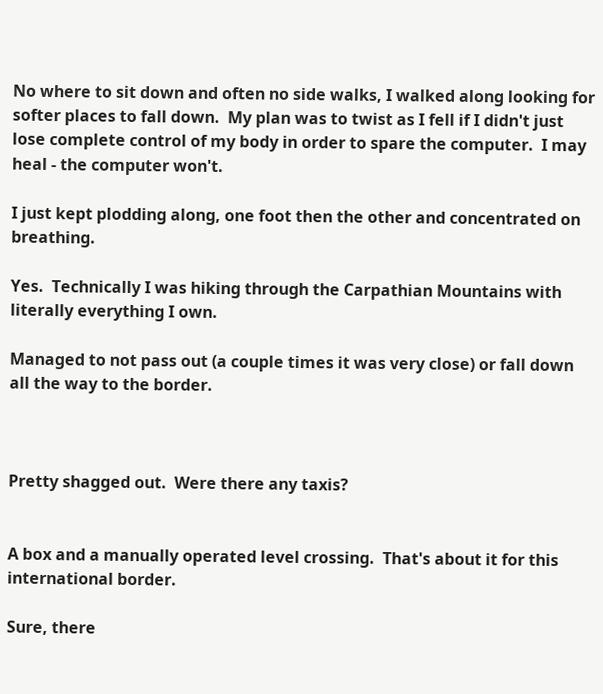No where to sit down and often no side walks, I walked along looking for softer places to fall down.  My plan was to twist as I fell if I didn't just lose complete control of my body in order to spare the computer.  I may heal - the computer won't.

I just kept plodding along, one foot then the other and concentrated on breathing.

Yes.  Technically I was hiking through the Carpathian Mountains with literally everything I own.

Managed to not pass out (a couple times it was very close) or fall down all the way to the border.



Pretty shagged out.  Were there any taxis?


A box and a manually operated level crossing.  That's about it for this international border.

Sure, there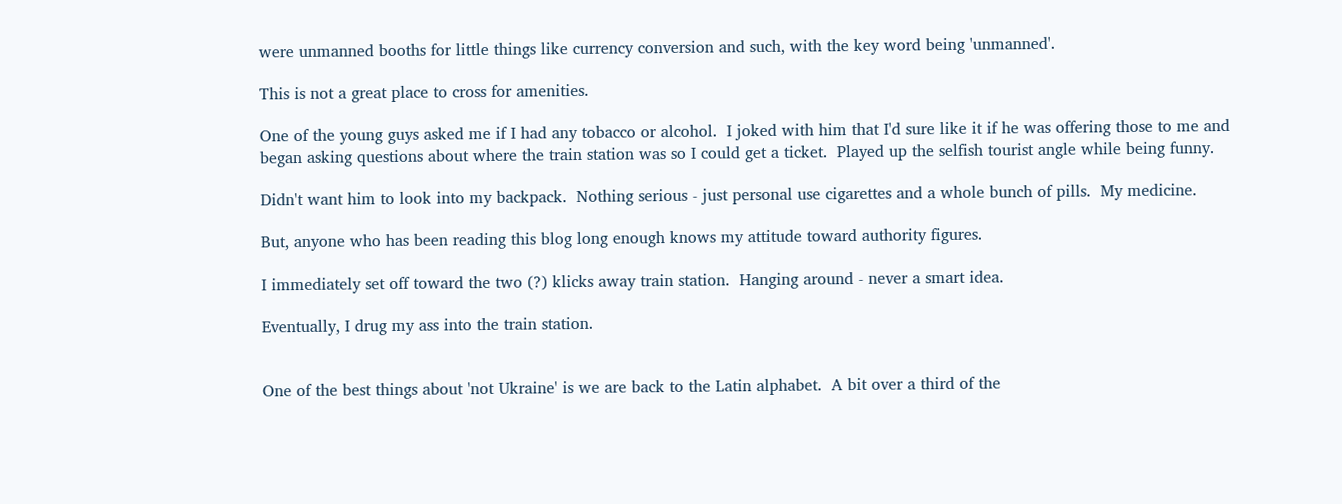were unmanned booths for little things like currency conversion and such, with the key word being 'unmanned'.

This is not a great place to cross for amenities.

One of the young guys asked me if I had any tobacco or alcohol.  I joked with him that I'd sure like it if he was offering those to me and began asking questions about where the train station was so I could get a ticket.  Played up the selfish tourist angle while being funny.

Didn't want him to look into my backpack.  Nothing serious - just personal use cigarettes and a whole bunch of pills.  My medicine.

But, anyone who has been reading this blog long enough knows my attitude toward authority figures.

I immediately set off toward the two (?) klicks away train station.  Hanging around - never a smart idea.

Eventually, I drug my ass into the train station.


One of the best things about 'not Ukraine' is we are back to the Latin alphabet.  A bit over a third of the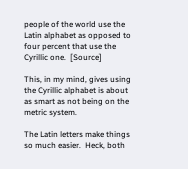people of the world use the Latin alphabet as opposed to four percent that use the Cyrillic one.  [Source]

This, in my mind, gives using the Cyrillic alphabet is about as smart as not being on the metric system.

The Latin letters make things so much easier.  Heck, both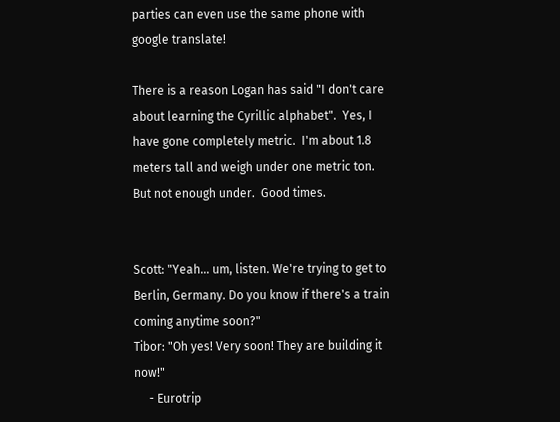parties can even use the same phone with google translate!

There is a reason Logan has said "I don't care about learning the Cyrillic alphabet".  Yes, I have gone completely metric.  I'm about 1.8 meters tall and weigh under one metric ton.  But not enough under.  Good times.


Scott: "Yeah... um, listen. We're trying to get to Berlin, Germany. Do you know if there's a train coming anytime soon?"
Tibor: "Oh yes! Very soon! They are building it now!"
     - Eurotrip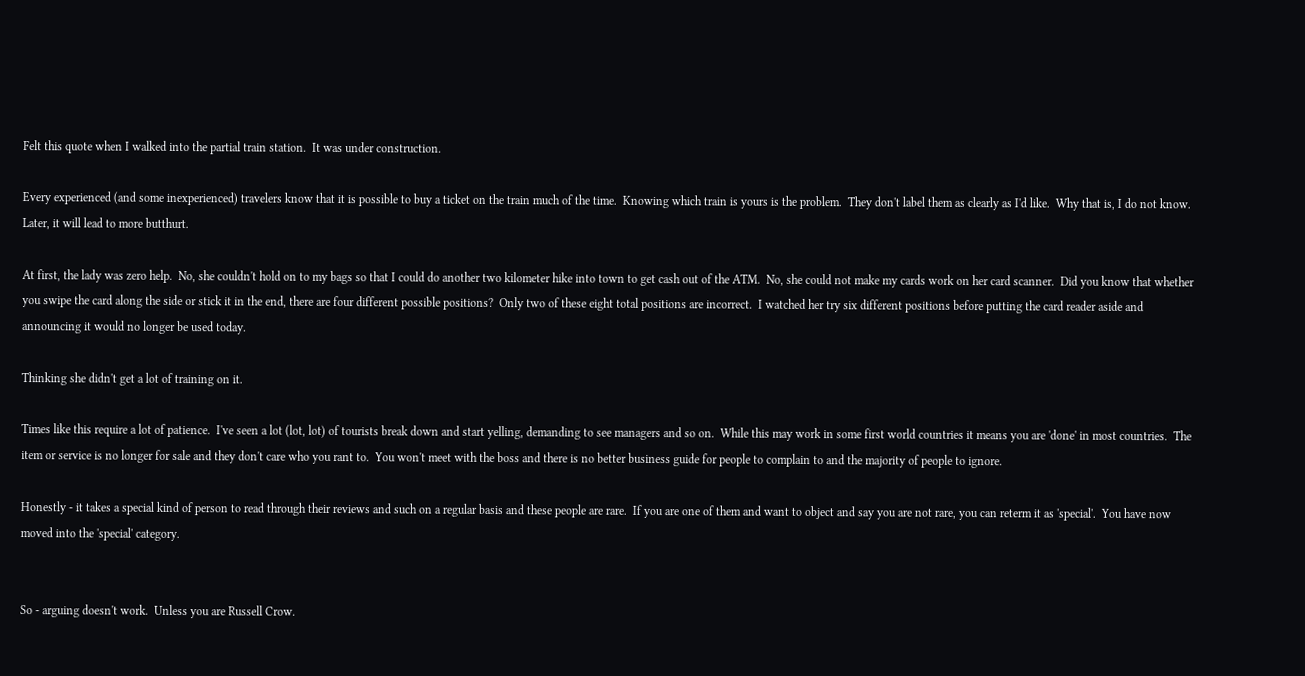Felt this quote when I walked into the partial train station.  It was under construction.

Every experienced (and some inexperienced) travelers know that it is possible to buy a ticket on the train much of the time.  Knowing which train is yours is the problem.  They don't label them as clearly as I'd like.  Why that is, I do not know.  Later, it will lead to more butthurt.

At first, the lady was zero help.  No, she couldn't hold on to my bags so that I could do another two kilometer hike into town to get cash out of the ATM.  No, she could not make my cards work on her card scanner.  Did you know that whether you swipe the card along the side or stick it in the end, there are four different possible positions?  Only two of these eight total positions are incorrect.  I watched her try six different positions before putting the card reader aside and announcing it would no longer be used today.

Thinking she didn't get a lot of training on it.

Times like this require a lot of patience.  I've seen a lot (lot, lot) of tourists break down and start yelling, demanding to see managers and so on.  While this may work in some first world countries it means you are 'done' in most countries.  The item or service is no longer for sale and they don't care who you rant to.  You won't meet with the boss and there is no better business guide for people to complain to and the majority of people to ignore.

Honestly - it takes a special kind of person to read through their reviews and such on a regular basis and these people are rare.  If you are one of them and want to object and say you are not rare, you can reterm it as 'special'.  You have now moved into the 'special' category.


So - arguing doesn't work.  Unless you are Russell Crow.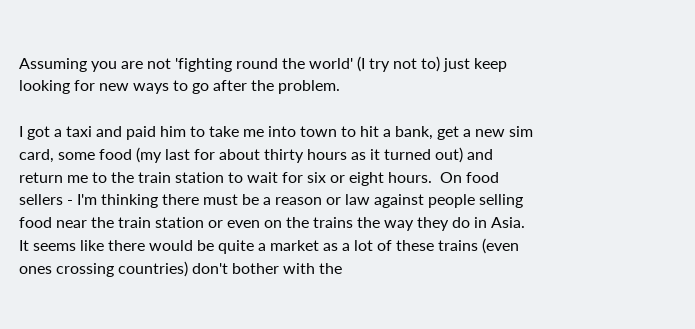Assuming you are not 'fighting round the world' (I try not to) just keep looking for new ways to go after the problem.

I got a taxi and paid him to take me into town to hit a bank, get a new sim card, some food (my last for about thirty hours as it turned out) and return me to the train station to wait for six or eight hours.  On food sellers - I'm thinking there must be a reason or law against people selling food near the train station or even on the trains the way they do in Asia.  It seems like there would be quite a market as a lot of these trains (even ones crossing countries) don't bother with the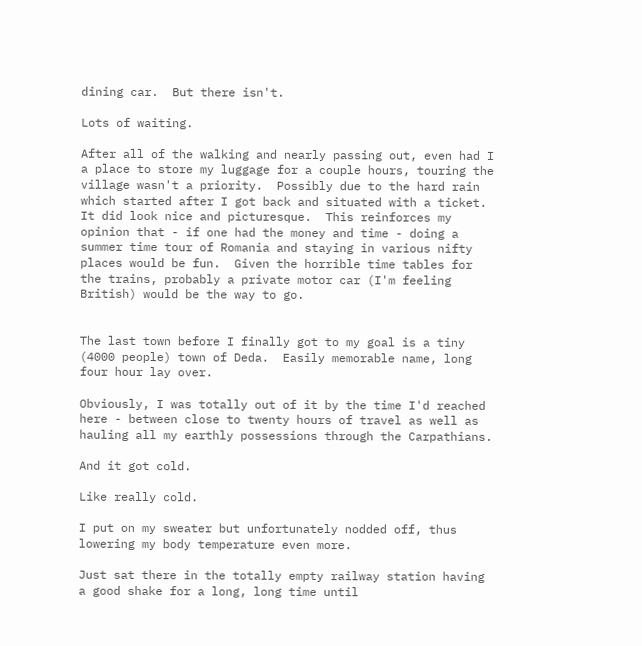dining car.  But there isn't.

Lots of waiting.

After all of the walking and nearly passing out, even had I a place to store my luggage for a couple hours, touring the village wasn't a priority.  Possibly due to the hard rain which started after I got back and situated with a ticket.  It did look nice and picturesque.  This reinforces my opinion that - if one had the money and time - doing a summer time tour of Romania and staying in various nifty places would be fun.  Given the horrible time tables for the trains, probably a private motor car (I'm feeling British) would be the way to go.


The last town before I finally got to my goal is a tiny (4000 people) town of Deda.  Easily memorable name, long four hour lay over.

Obviously, I was totally out of it by the time I'd reached here - between close to twenty hours of travel as well as hauling all my earthly possessions through the Carpathians.

And it got cold.

Like really cold.

I put on my sweater but unfortunately nodded off, thus lowering my body temperature even more.

Just sat there in the totally empty railway station having a good shake for a long, long time until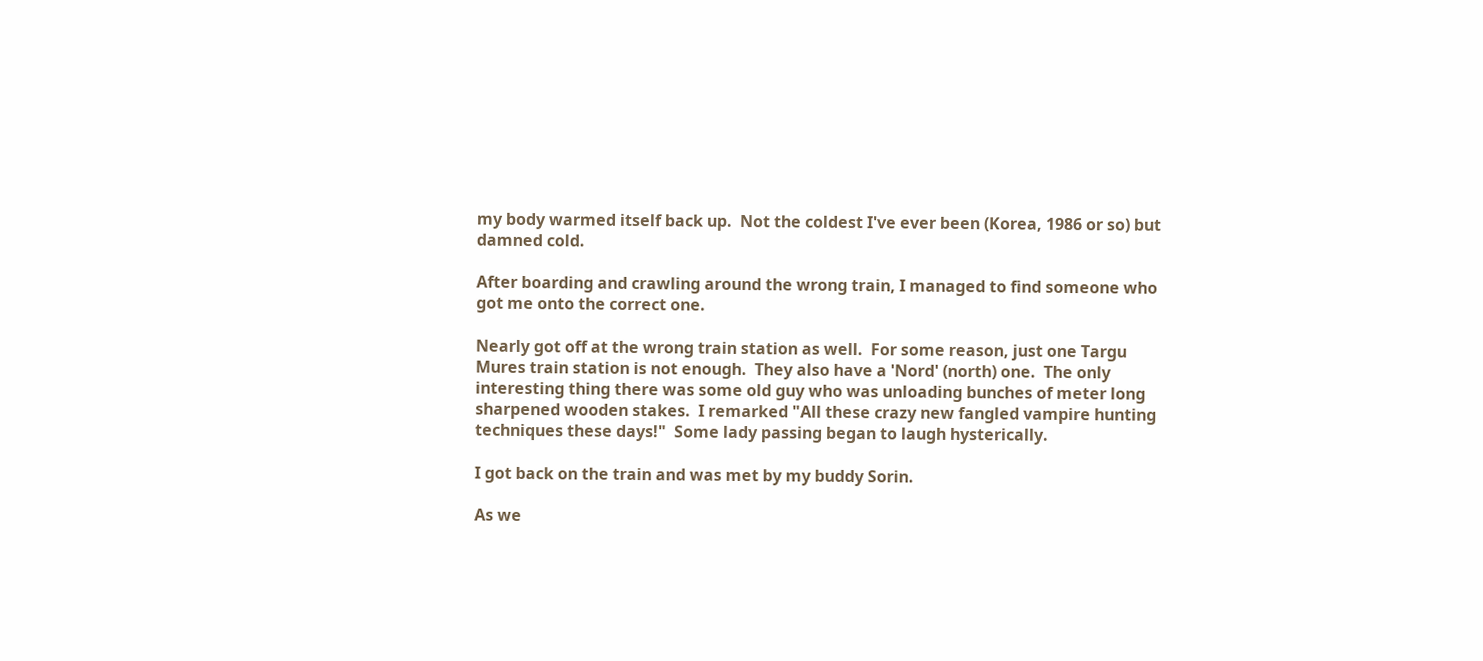my body warmed itself back up.  Not the coldest I've ever been (Korea, 1986 or so) but damned cold.

After boarding and crawling around the wrong train, I managed to find someone who got me onto the correct one.

Nearly got off at the wrong train station as well.  For some reason, just one Targu Mures train station is not enough.  They also have a 'Nord' (north) one.  The only interesting thing there was some old guy who was unloading bunches of meter long sharpened wooden stakes.  I remarked "All these crazy new fangled vampire hunting techniques these days!"  Some lady passing began to laugh hysterically.

I got back on the train and was met by my buddy Sorin.

As we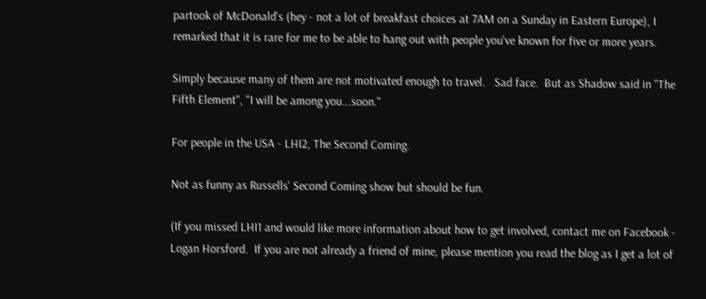partook of McDonald's (hey - not a lot of breakfast choices at 7AM on a Sunday in Eastern Europe), I remarked that it is rare for me to be able to hang out with people you've known for five or more years.

Simply because many of them are not motivated enough to travel.   Sad face.  But as Shadow said in "The Fifth Element", "I will be among you...soon."

For people in the USA - LHI2, The Second Coming.

Not as funny as Russells' Second Coming show but should be fun.

(If you missed LHI1 and would like more information about how to get involved, contact me on Facebook - Logan Horsford.  If you are not already a friend of mine, please mention you read the blog as I get a lot of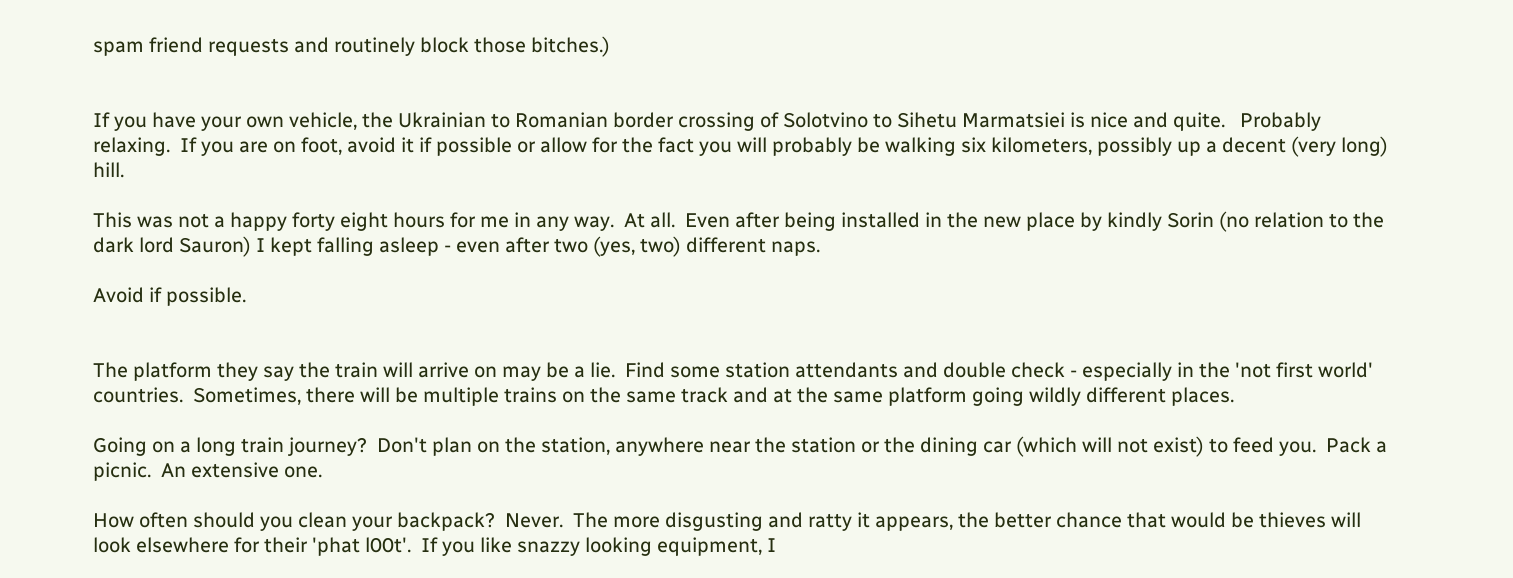spam friend requests and routinely block those bitches.)


If you have your own vehicle, the Ukrainian to Romanian border crossing of Solotvino to Sihetu Marmatsiei is nice and quite.   Probably relaxing.  If you are on foot, avoid it if possible or allow for the fact you will probably be walking six kilometers, possibly up a decent (very long) hill.

This was not a happy forty eight hours for me in any way.  At all.  Even after being installed in the new place by kindly Sorin (no relation to the dark lord Sauron) I kept falling asleep - even after two (yes, two) different naps.

Avoid if possible.


The platform they say the train will arrive on may be a lie.  Find some station attendants and double check - especially in the 'not first world' countries.  Sometimes, there will be multiple trains on the same track and at the same platform going wildly different places.

Going on a long train journey?  Don't plan on the station, anywhere near the station or the dining car (which will not exist) to feed you.  Pack a picnic.  An extensive one.

How often should you clean your backpack?  Never.  The more disgusting and ratty it appears, the better chance that would be thieves will look elsewhere for their 'phat l00t'.  If you like snazzy looking equipment, I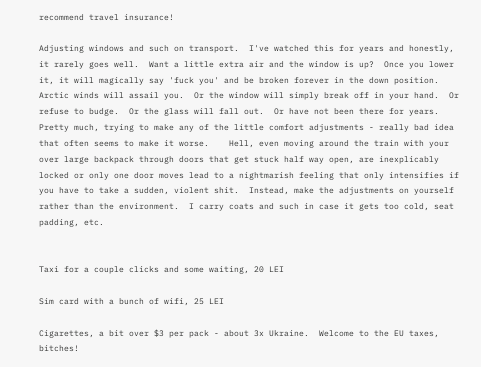recommend travel insurance!

Adjusting windows and such on transport.  I've watched this for years and honestly, it rarely goes well.  Want a little extra air and the window is up?  Once you lower it, it will magically say 'fuck you' and be broken forever in the down position.  Arctic winds will assail you.  Or the window will simply break off in your hand.  Or refuse to budge.  Or the glass will fall out.  Or have not been there for years.  Pretty much, trying to make any of the little comfort adjustments - really bad idea that often seems to make it worse.    Hell, even moving around the train with your over large backpack through doors that get stuck half way open, are inexplicably locked or only one door moves lead to a nightmarish feeling that only intensifies if you have to take a sudden, violent shit.  Instead, make the adjustments on yourself rather than the environment.  I carry coats and such in case it gets too cold, seat padding, etc.


Taxi for a couple clicks and some waiting, 20 LEI

Sim card with a bunch of wifi, 25 LEI

Cigarettes, a bit over $3 per pack - about 3x Ukraine.  Welcome to the EU taxes, bitches!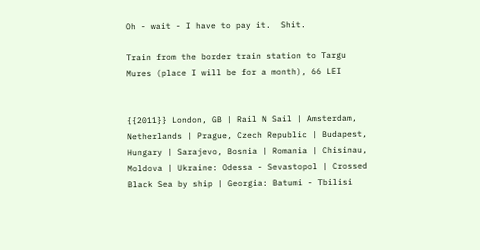Oh - wait - I have to pay it.  Shit.

Train from the border train station to Targu Mures (place I will be for a month), 66 LEI


{{2011}} London, GB | Rail N Sail | Amsterdam, Netherlands | Prague, Czech Republic | Budapest, Hungary | Sarajevo, Bosnia | Romania | Chisinau, Moldova | Ukraine: Odessa - Sevastopol | Crossed Black Sea by ship | Georgia: Batumi - Tbilisi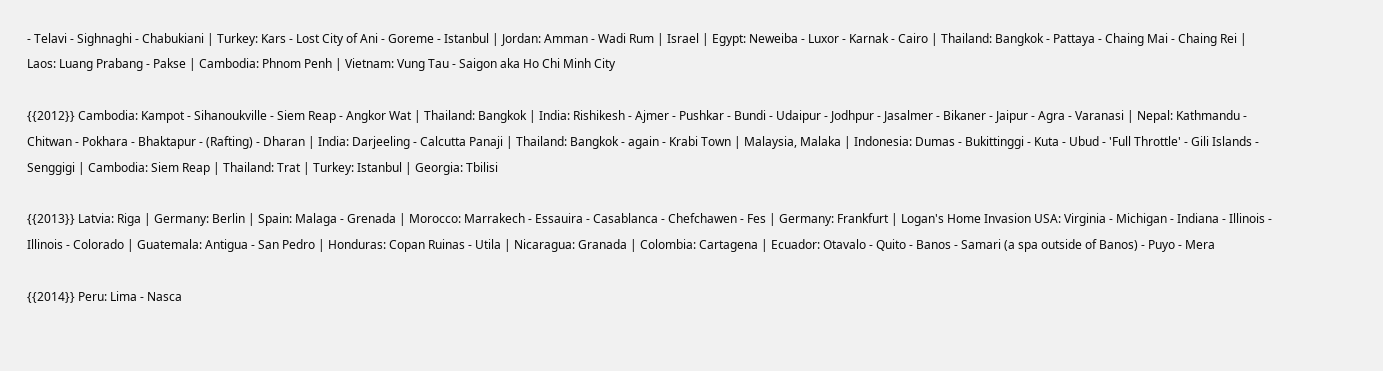- Telavi - Sighnaghi - Chabukiani | Turkey: Kars - Lost City of Ani - Goreme - Istanbul | Jordan: Amman - Wadi Rum | Israel | Egypt: Neweiba - Luxor - Karnak - Cairo | Thailand: Bangkok - Pattaya - Chaing Mai - Chaing Rei | Laos: Luang Prabang - Pakse | Cambodia: Phnom Penh | Vietnam: Vung Tau - Saigon aka Ho Chi Minh City

{{2012}} Cambodia: Kampot - Sihanoukville - Siem Reap - Angkor Wat | Thailand: Bangkok | India: Rishikesh - Ajmer - Pushkar - Bundi - Udaipur - Jodhpur - Jasalmer - Bikaner - Jaipur - Agra - Varanasi | Nepal: Kathmandu - Chitwan - Pokhara - Bhaktapur - (Rafting) - Dharan | India: Darjeeling - Calcutta Panaji | Thailand: Bangkok - again - Krabi Town | Malaysia, Malaka | Indonesia: Dumas - Bukittinggi - Kuta - Ubud - 'Full Throttle' - Gili Islands - Senggigi | Cambodia: Siem Reap | Thailand: Trat | Turkey: Istanbul | Georgia: Tbilisi

{{2013}} Latvia: Riga | Germany: Berlin | Spain: Malaga - Grenada | Morocco: Marrakech - Essauira - Casablanca - Chefchawen - Fes | Germany: Frankfurt | Logan's Home Invasion USA: Virginia - Michigan - Indiana - Illinois - Illinois - Colorado | Guatemala: Antigua - San Pedro | Honduras: Copan Ruinas - Utila | Nicaragua: Granada | Colombia: Cartagena | Ecuador: Otavalo - Quito - Banos - Samari (a spa outside of Banos) - Puyo - Mera

{{2014}} Peru: Lima - Nasca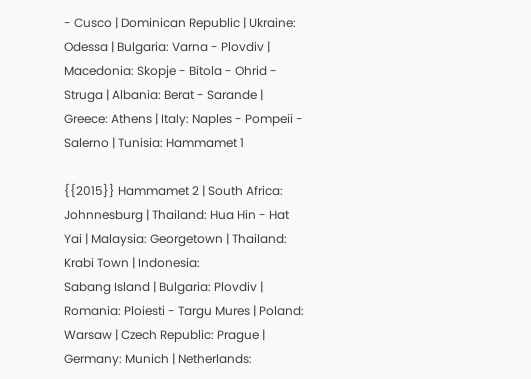- Cusco | Dominican Republic | Ukraine: Odessa | Bulgaria: Varna - Plovdiv | Macedonia: Skopje - Bitola - Ohrid - Struga | Albania: Berat - Sarande | Greece: Athens | Italy: Naples - Pompeii - Salerno | Tunisia: Hammamet 1

{{2015}} Hammamet 2 | South Africa: Johnnesburg | Thailand: Hua Hin - Hat Yai | Malaysia: Georgetown | Thailand: Krabi Town | Indonesia:
Sabang Island | Bulgaria: Plovdiv | Romania: Ploiesti - Targu Mures | Poland: Warsaw | Czech Republic: Prague | Germany: Munich | Netherlands: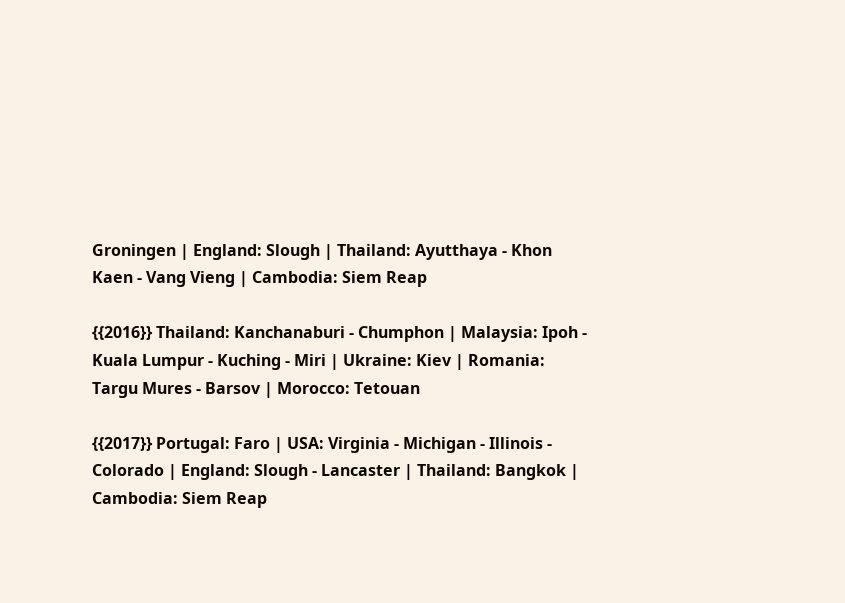Groningen | England: Slough | Thailand: Ayutthaya - Khon Kaen - Vang Vieng | Cambodia: Siem Reap

{{2016}} Thailand: Kanchanaburi - Chumphon | Malaysia: Ipoh - Kuala Lumpur - Kuching - Miri | Ukraine: Kiev | Romania: Targu Mures - Barsov | Morocco: Tetouan

{{2017}} Portugal: Faro | USA: Virginia - Michigan - Illinois - Colorado | England: Slough - Lancaster | Thailand: Bangkok | Cambodia: Siem Reap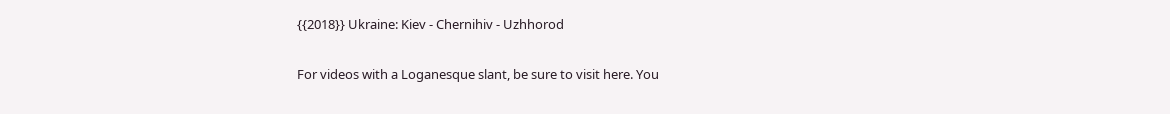{{2018}} Ukraine: Kiev - Chernihiv - Uzhhorod

For videos with a Loganesque slant, be sure to visit here. You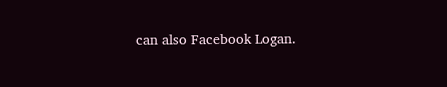can also Facebook Logan.